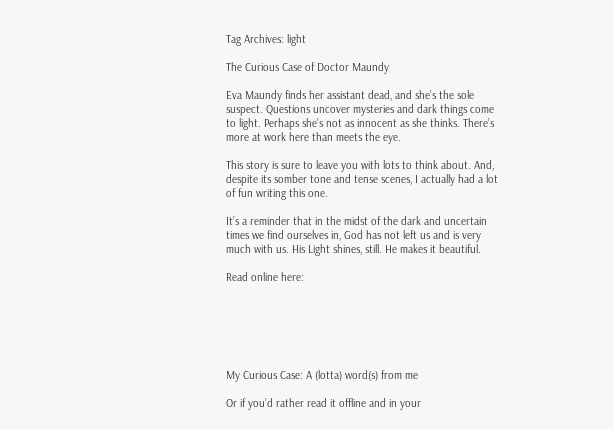Tag Archives: light

The Curious Case of Doctor Maundy

Eva Maundy finds her assistant dead, and she’s the sole suspect. Questions uncover mysteries and dark things come to light. Perhaps she’s not as innocent as she thinks. There’s more at work here than meets the eye.

This story is sure to leave you with lots to think about. And, despite its somber tone and tense scenes, I actually had a lot of fun writing this one.

It’s a reminder that in the midst of the dark and uncertain times we find ourselves in, God has not left us and is very much with us. His Light shines, still. He makes it beautiful.

Read online here:






My Curious Case: A (lotta) word(s) from me

Or if you’d rather read it offline and in your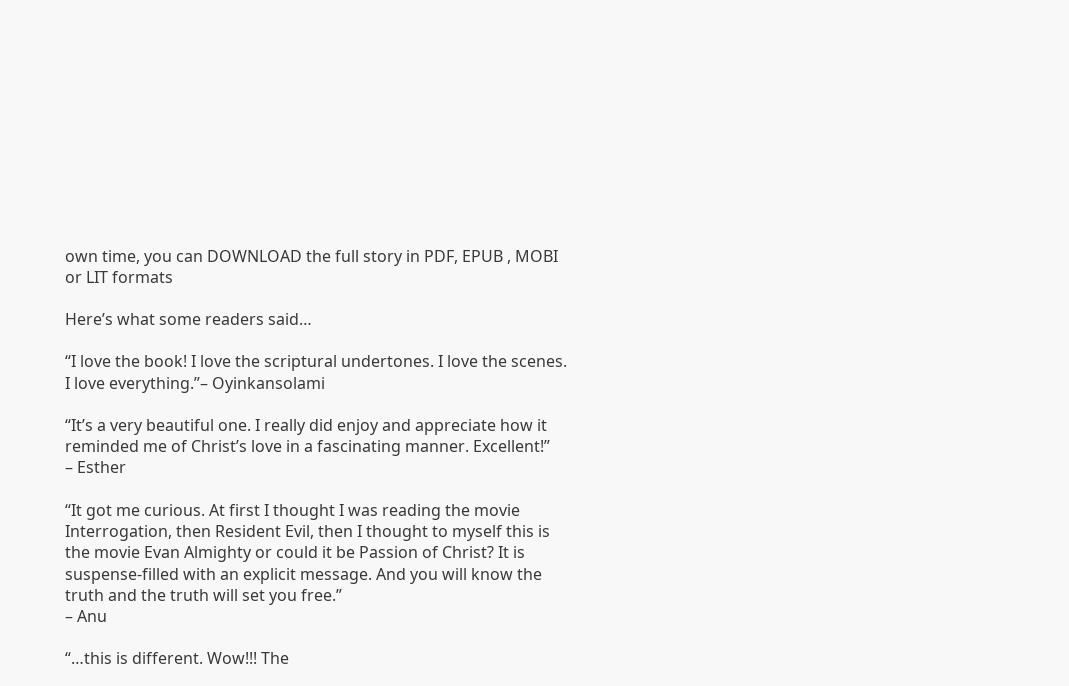own time, you can DOWNLOAD the full story in PDF, EPUB , MOBI or LIT formats

Here’s what some readers said…

“I love the book! I love the scriptural undertones. I love the scenes. I love everything.”– Oyinkansolami

“It’s a very beautiful one. I really did enjoy and appreciate how it reminded me of Christ’s love in a fascinating manner. Excellent!”
– Esther

“It got me curious. At first I thought I was reading the movie Interrogation, then Resident Evil, then I thought to myself this is the movie Evan Almighty or could it be Passion of Christ? It is suspense-filled with an explicit message. And you will know the truth and the truth will set you free.”
– Anu

“…this is different. Wow!!! The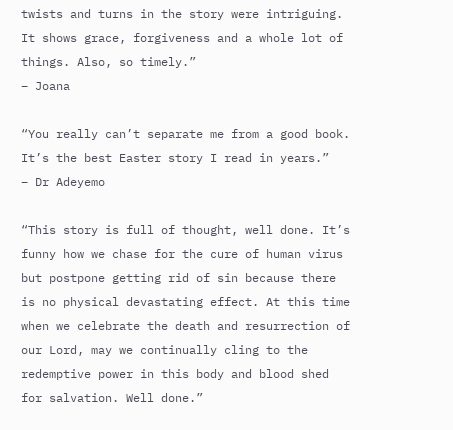twists and turns in the story were intriguing. It shows grace, forgiveness and a whole lot of things. Also, so timely.”
– Joana

“You really can’t separate me from a good book. It’s the best Easter story I read in years.”
– Dr Adeyemo

“This story is full of thought, well done. It’s funny how we chase for the cure of human virus but postpone getting rid of sin because there is no physical devastating effect. At this time when we celebrate the death and resurrection of our Lord, may we continually cling to the redemptive power in this body and blood shed for salvation. Well done.”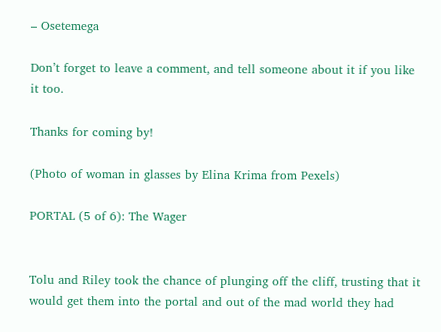– Osetemega

Don’t forget to leave a comment, and tell someone about it if you like it too.

Thanks for coming by!

(Photo of woman in glasses by Elina Krima from Pexels)

PORTAL (5 of 6): The Wager


Tolu and Riley took the chance of plunging off the cliff, trusting that it would get them into the portal and out of the mad world they had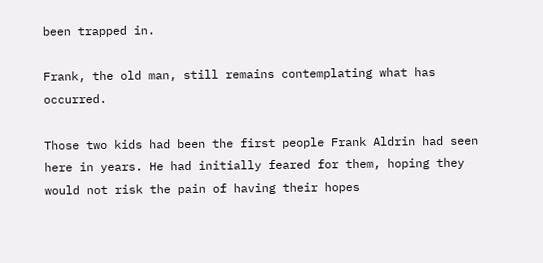been trapped in.

Frank, the old man, still remains contemplating what has occurred.

Those two kids had been the first people Frank Aldrin had seen here in years. He had initially feared for them, hoping they would not risk the pain of having their hopes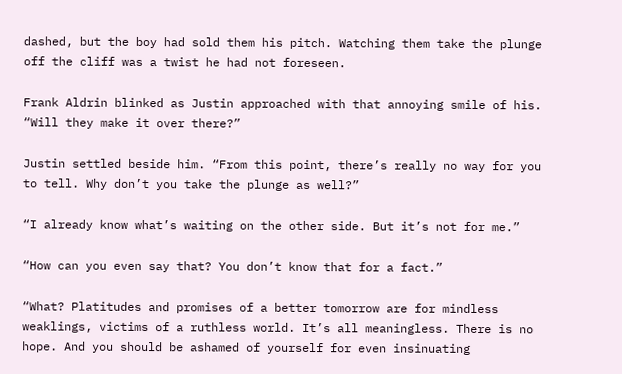dashed, but the boy had sold them his pitch. Watching them take the plunge off the cliff was a twist he had not foreseen.

Frank Aldrin blinked as Justin approached with that annoying smile of his. “Will they make it over there?”

Justin settled beside him. “From this point, there’s really no way for you to tell. Why don’t you take the plunge as well?”

“I already know what’s waiting on the other side. But it’s not for me.”

“How can you even say that? You don’t know that for a fact.”

“What? Platitudes and promises of a better tomorrow are for mindless weaklings, victims of a ruthless world. It’s all meaningless. There is no hope. And you should be ashamed of yourself for even insinuating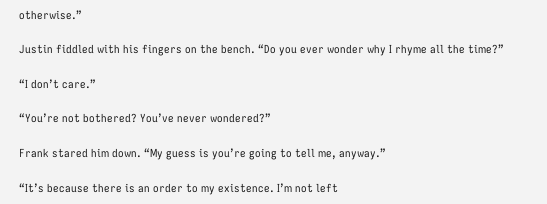otherwise.”

Justin fiddled with his fingers on the bench. “Do you ever wonder why I rhyme all the time?”

“I don’t care.”

“You’re not bothered? You’ve never wondered?”

Frank stared him down. “My guess is you’re going to tell me, anyway.”

“It’s because there is an order to my existence. I’m not left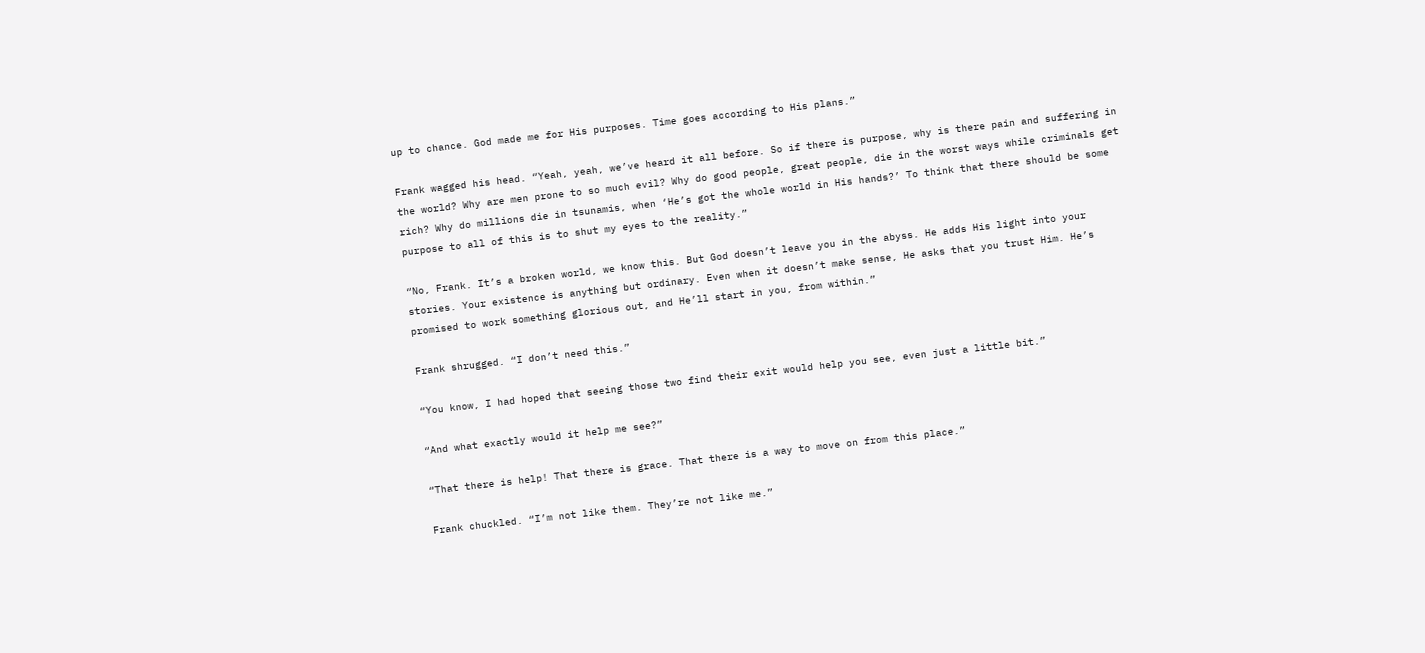up to chance. God made me for His purposes. Time goes according to His plans.”

Frank wagged his head. “Yeah, yeah, we’ve heard it all before. So if there is purpose, why is there pain and suffering in the world? Why are men prone to so much evil? Why do good people, great people, die in the worst ways while criminals get rich? Why do millions die in tsunamis, when ‘He’s got the whole world in His hands?’ To think that there should be some purpose to all of this is to shut my eyes to the reality.”

“No, Frank. It’s a broken world, we know this. But God doesn’t leave you in the abyss. He adds His light into your stories. Your existence is anything but ordinary. Even when it doesn’t make sense, He asks that you trust Him. He’s promised to work something glorious out, and He’ll start in you, from within.”

Frank shrugged. “I don’t need this.”

“You know, I had hoped that seeing those two find their exit would help you see, even just a little bit.”

“And what exactly would it help me see?”

“That there is help! That there is grace. That there is a way to move on from this place.”

Frank chuckled. “I’m not like them. They’re not like me.”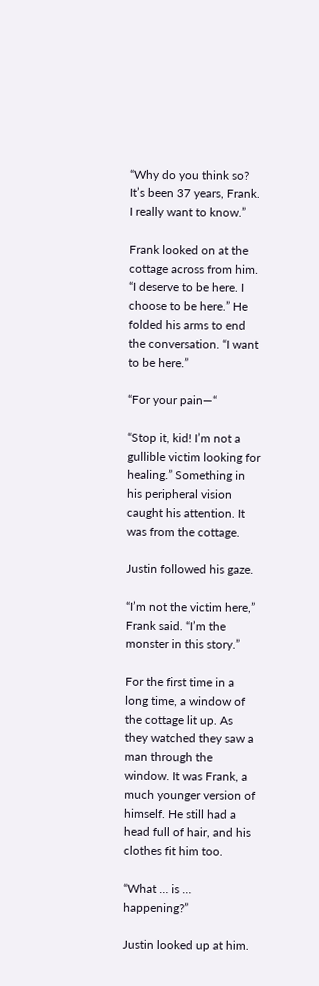“Why do you think so? It’s been 37 years, Frank. I really want to know.”

Frank looked on at the cottage across from him. “I deserve to be here. I choose to be here.” He folded his arms to end the conversation. “I want to be here.”

“For your pain—“

“Stop it, kid! I’m not a gullible victim looking for healing.” Something in his peripheral vision caught his attention. It was from the cottage.

Justin followed his gaze.

“I’m not the victim here,” Frank said. “I’m the monster in this story.”

For the first time in a long time, a window of the cottage lit up. As they watched they saw a man through the window. It was Frank, a much younger version of himself. He still had a head full of hair, and his clothes fit him too.

“What … is … happening?”

Justin looked up at him.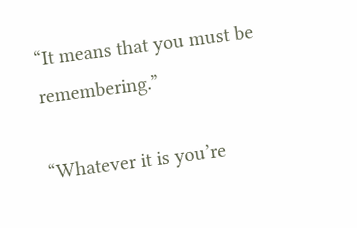“It means that you must be remembering.”

“Whatever it is you’re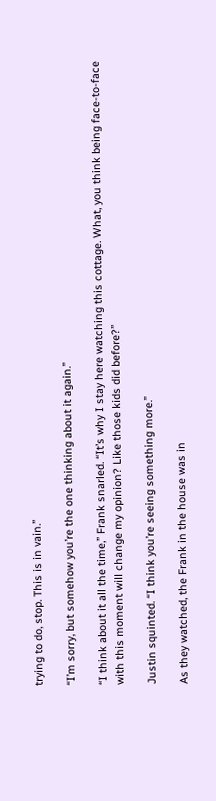trying to do, stop. This is in vain.”

“I’m sorry, but somehow you’re the one thinking about it again.”

“I think about it all the time,” Frank snarled. “It’s why I stay here watching this cottage. What, you think being face-to-face with this moment will change my opinion? Like those kids did before?”

Justin squinted. “I think you’re seeing something more.”

As they watched, the Frank in the house was in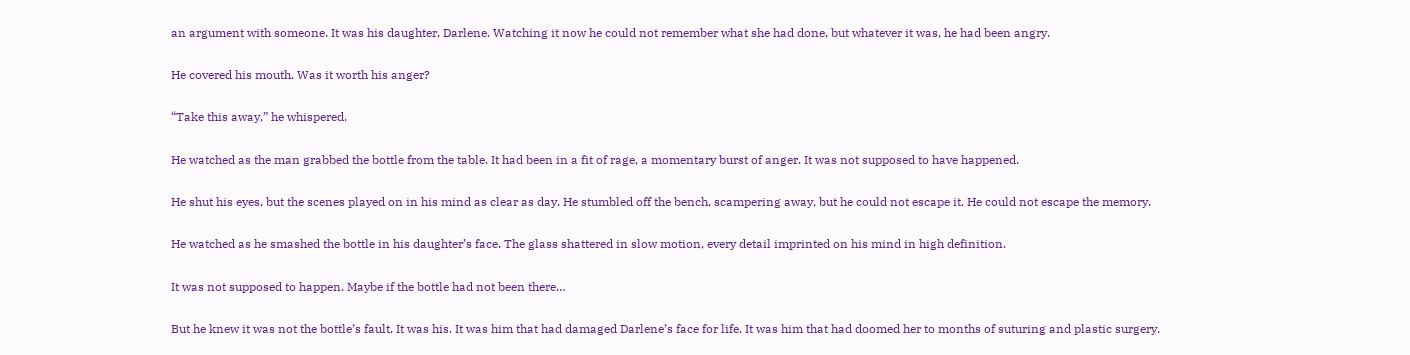an argument with someone. It was his daughter, Darlene. Watching it now he could not remember what she had done, but whatever it was, he had been angry.

He covered his mouth. Was it worth his anger?

“Take this away,” he whispered.

He watched as the man grabbed the bottle from the table. It had been in a fit of rage, a momentary burst of anger. It was not supposed to have happened.

He shut his eyes, but the scenes played on in his mind as clear as day. He stumbled off the bench, scampering away, but he could not escape it. He could not escape the memory.

He watched as he smashed the bottle in his daughter’s face. The glass shattered in slow motion, every detail imprinted on his mind in high definition.

It was not supposed to happen. Maybe if the bottle had not been there…

But he knew it was not the bottle’s fault. It was his. It was him that had damaged Darlene’s face for life. It was him that had doomed her to months of suturing and plastic surgery.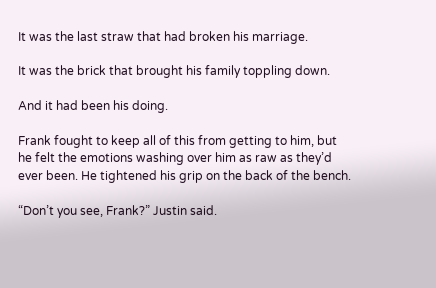It was the last straw that had broken his marriage.

It was the brick that brought his family toppling down.

And it had been his doing.

Frank fought to keep all of this from getting to him, but he felt the emotions washing over him as raw as they’d ever been. He tightened his grip on the back of the bench.

“Don’t you see, Frank?” Justin said.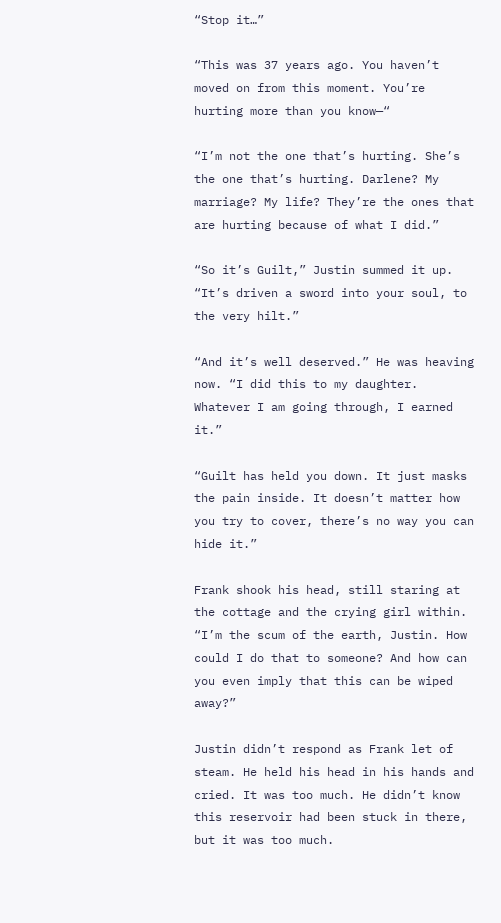“Stop it…”

“This was 37 years ago. You haven’t moved on from this moment. You’re hurting more than you know—“

“I’m not the one that’s hurting. She’s the one that’s hurting. Darlene? My marriage? My life? They’re the ones that are hurting because of what I did.”

“So it’s Guilt,” Justin summed it up. “It’s driven a sword into your soul, to the very hilt.”

“And it’s well deserved.” He was heaving now. “I did this to my daughter. Whatever I am going through, I earned it.”

“Guilt has held you down. It just masks the pain inside. It doesn’t matter how you try to cover, there’s no way you can hide it.”

Frank shook his head, still staring at the cottage and the crying girl within. “I’m the scum of the earth, Justin. How could I do that to someone? And how can you even imply that this can be wiped away?”

Justin didn’t respond as Frank let of steam. He held his head in his hands and cried. It was too much. He didn’t know this reservoir had been stuck in there, but it was too much.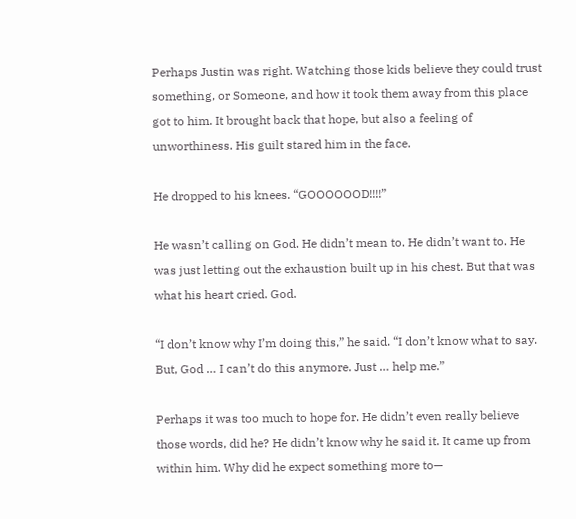Perhaps Justin was right. Watching those kids believe they could trust something, or Someone, and how it took them away from this place got to him. It brought back that hope, but also a feeling of unworthiness. His guilt stared him in the face.

He dropped to his knees. “GOOOOOOD!!!!”

He wasn’t calling on God. He didn’t mean to. He didn’t want to. He was just letting out the exhaustion built up in his chest. But that was what his heart cried. God.

“I don’t know why I’m doing this,” he said. “I don’t know what to say. But, God … I can’t do this anymore. Just … help me.”

Perhaps it was too much to hope for. He didn’t even really believe those words, did he? He didn’t know why he said it. It came up from within him. Why did he expect something more to—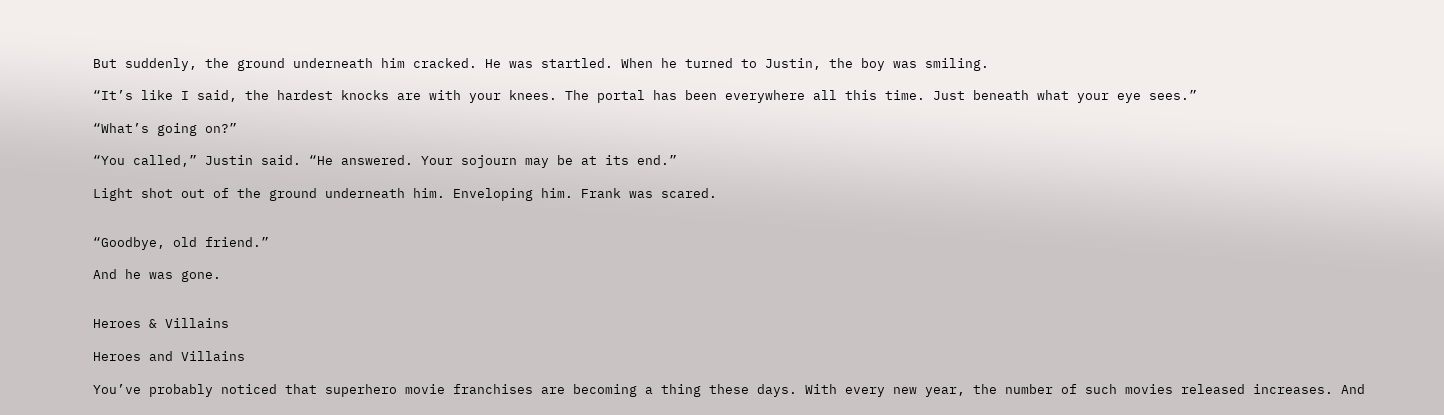But suddenly, the ground underneath him cracked. He was startled. When he turned to Justin, the boy was smiling.

“It’s like I said, the hardest knocks are with your knees. The portal has been everywhere all this time. Just beneath what your eye sees.”

“What’s going on?”

“You called,” Justin said. “He answered. Your sojourn may be at its end.”

Light shot out of the ground underneath him. Enveloping him. Frank was scared.


“Goodbye, old friend.”

And he was gone.


Heroes & Villains

Heroes and Villains

You’ve probably noticed that superhero movie franchises are becoming a thing these days. With every new year, the number of such movies released increases. And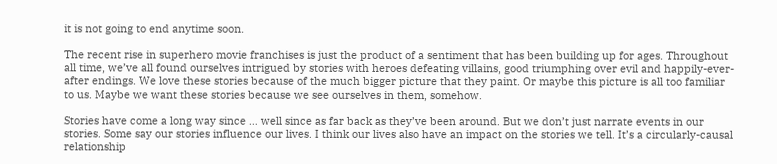it is not going to end anytime soon.

The recent rise in superhero movie franchises is just the product of a sentiment that has been building up for ages. Throughout all time, we’ve all found ourselves intrigued by stories with heroes defeating villains, good triumphing over evil and happily-ever-after endings. We love these stories because of the much bigger picture that they paint. Or maybe this picture is all too familiar to us. Maybe we want these stories because we see ourselves in them, somehow.

Stories have come a long way since … well since as far back as they’ve been around. But we don’t just narrate events in our stories. Some say our stories influence our lives. I think our lives also have an impact on the stories we tell. It’s a circularly-causal relationship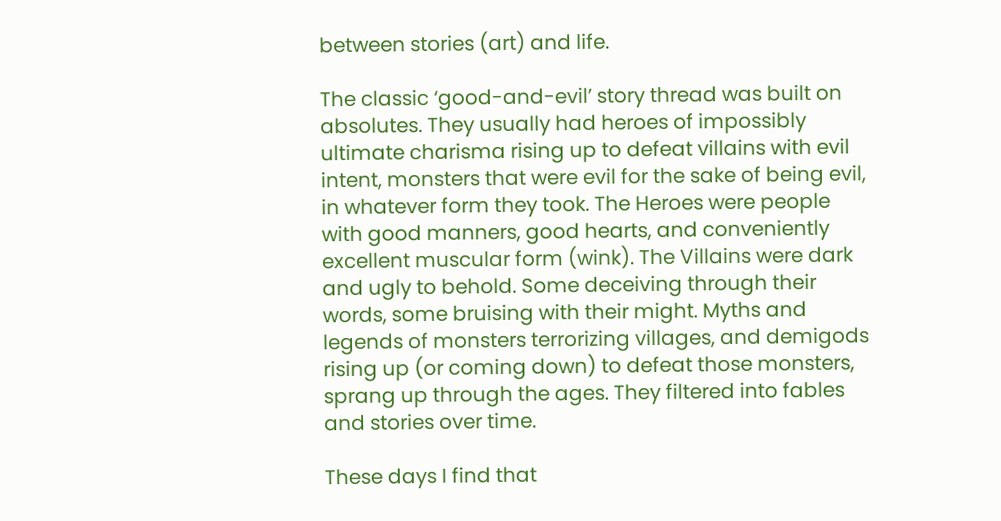between stories (art) and life.

The classic ‘good-and-evil’ story thread was built on absolutes. They usually had heroes of impossibly ultimate charisma rising up to defeat villains with evil intent, monsters that were evil for the sake of being evil, in whatever form they took. The Heroes were people with good manners, good hearts, and conveniently excellent muscular form (wink). The Villains were dark and ugly to behold. Some deceiving through their words, some bruising with their might. Myths and legends of monsters terrorizing villages, and demigods rising up (or coming down) to defeat those monsters, sprang up through the ages. They filtered into fables and stories over time.

These days I find that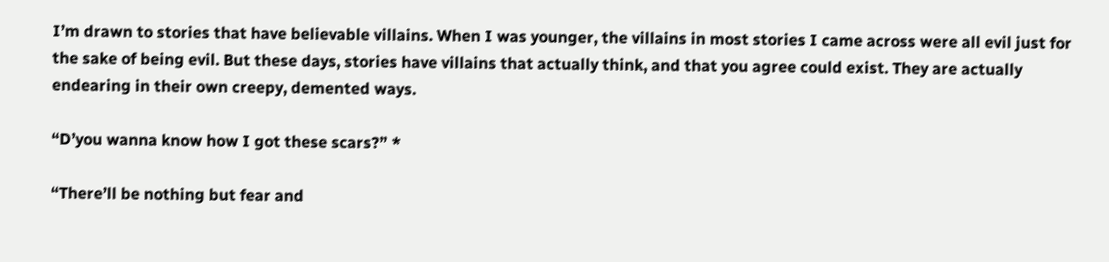I’m drawn to stories that have believable villains. When I was younger, the villains in most stories I came across were all evil just for the sake of being evil. But these days, stories have villains that actually think, and that you agree could exist. They are actually endearing in their own creepy, demented ways.

“D’you wanna know how I got these scars?” *

“There’ll be nothing but fear and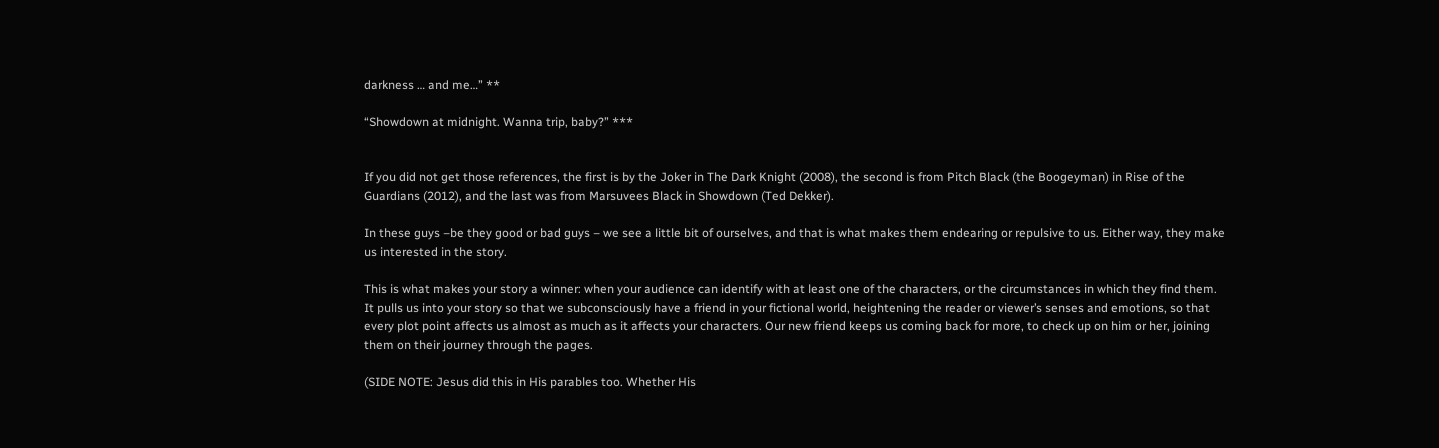darkness … and me…” **

“Showdown at midnight. Wanna trip, baby?” ***


If you did not get those references, the first is by the Joker in The Dark Knight (2008), the second is from Pitch Black (the Boogeyman) in Rise of the Guardians (2012), and the last was from Marsuvees Black in Showdown (Ted Dekker).

In these guys –be they good or bad guys – we see a little bit of ourselves, and that is what makes them endearing or repulsive to us. Either way, they make us interested in the story.

This is what makes your story a winner: when your audience can identify with at least one of the characters, or the circumstances in which they find them. It pulls us into your story so that we subconsciously have a friend in your fictional world, heightening the reader or viewer’s senses and emotions, so that every plot point affects us almost as much as it affects your characters. Our new friend keeps us coming back for more, to check up on him or her, joining them on their journey through the pages.

(SIDE NOTE: Jesus did this in His parables too. Whether His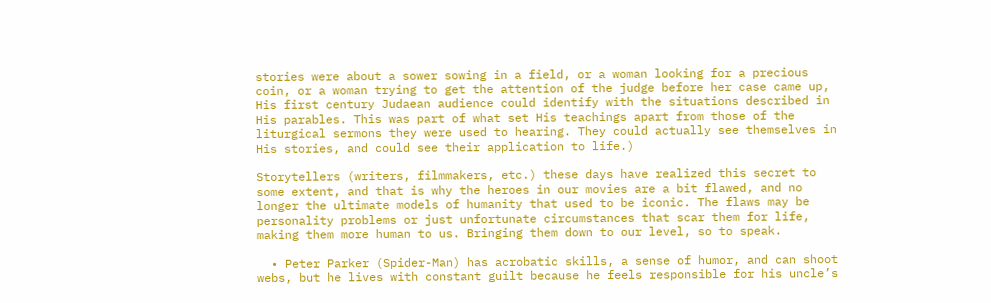stories were about a sower sowing in a field, or a woman looking for a precious coin, or a woman trying to get the attention of the judge before her case came up, His first century Judaean audience could identify with the situations described in His parables. This was part of what set His teachings apart from those of the liturgical sermons they were used to hearing. They could actually see themselves in His stories, and could see their application to life.)

Storytellers (writers, filmmakers, etc.) these days have realized this secret to some extent, and that is why the heroes in our movies are a bit flawed, and no longer the ultimate models of humanity that used to be iconic. The flaws may be personality problems or just unfortunate circumstances that scar them for life, making them more human to us. Bringing them down to our level, so to speak.

  • Peter Parker (Spider-Man) has acrobatic skills, a sense of humor, and can shoot webs, but he lives with constant guilt because he feels responsible for his uncle’s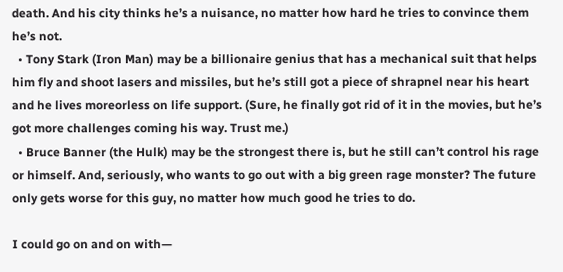death. And his city thinks he’s a nuisance, no matter how hard he tries to convince them he’s not.
  • Tony Stark (Iron Man) may be a billionaire genius that has a mechanical suit that helps him fly and shoot lasers and missiles, but he’s still got a piece of shrapnel near his heart and he lives moreorless on life support. (Sure, he finally got rid of it in the movies, but he’s got more challenges coming his way. Trust me.)
  • Bruce Banner (the Hulk) may be the strongest there is, but he still can’t control his rage or himself. And, seriously, who wants to go out with a big green rage monster? The future only gets worse for this guy, no matter how much good he tries to do.

I could go on and on with—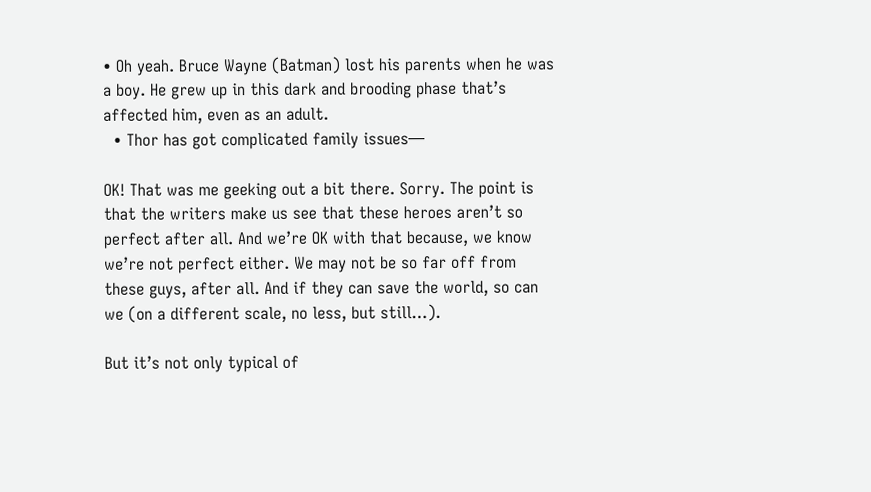• Oh yeah. Bruce Wayne (Batman) lost his parents when he was a boy. He grew up in this dark and brooding phase that’s affected him, even as an adult.
  • Thor has got complicated family issues—

OK! That was me geeking out a bit there. Sorry. The point is that the writers make us see that these heroes aren’t so perfect after all. And we’re OK with that because, we know we’re not perfect either. We may not be so far off from these guys, after all. And if they can save the world, so can we (on a different scale, no less, but still…).

But it’s not only typical of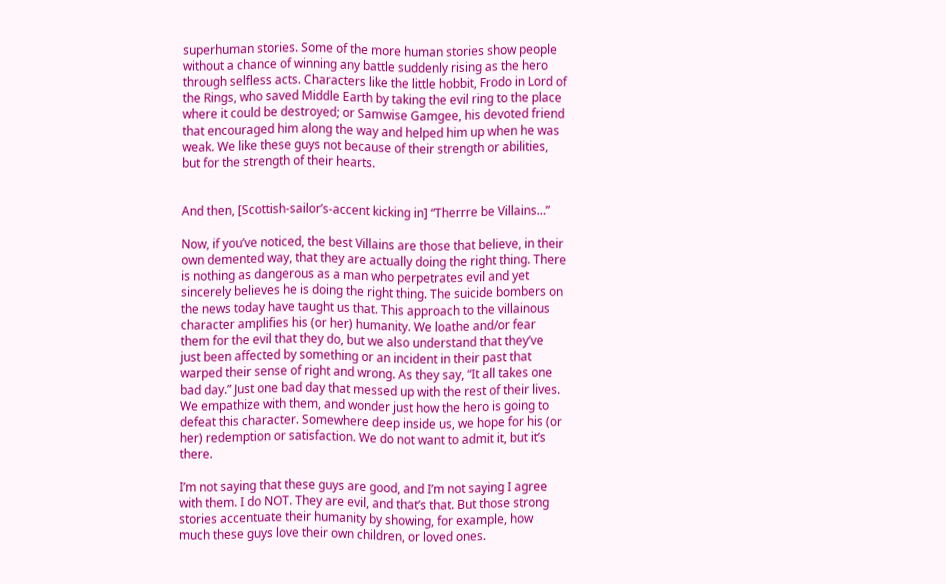superhuman stories. Some of the more human stories show people without a chance of winning any battle suddenly rising as the hero through selfless acts. Characters like the little hobbit, Frodo in Lord of the Rings, who saved Middle Earth by taking the evil ring to the place where it could be destroyed; or Samwise Gamgee, his devoted friend that encouraged him along the way and helped him up when he was weak. We like these guys not because of their strength or abilities, but for the strength of their hearts.


And then, [Scottish-sailor’s-accent kicking in] “Therrre be Villains…”

Now, if you’ve noticed, the best Villains are those that believe, in their own demented way, that they are actually doing the right thing. There is nothing as dangerous as a man who perpetrates evil and yet sincerely believes he is doing the right thing. The suicide bombers on the news today have taught us that. This approach to the villainous character amplifies his (or her) humanity. We loathe and/or fear them for the evil that they do, but we also understand that they’ve just been affected by something or an incident in their past that warped their sense of right and wrong. As they say, “It all takes one bad day.” Just one bad day that messed up with the rest of their lives. We empathize with them, and wonder just how the hero is going to defeat this character. Somewhere deep inside us, we hope for his (or her) redemption or satisfaction. We do not want to admit it, but it’s there.

I’m not saying that these guys are good, and I’m not saying I agree with them. I do NOT. They are evil, and that’s that. But those strong stories accentuate their humanity by showing, for example, how much these guys love their own children, or loved ones.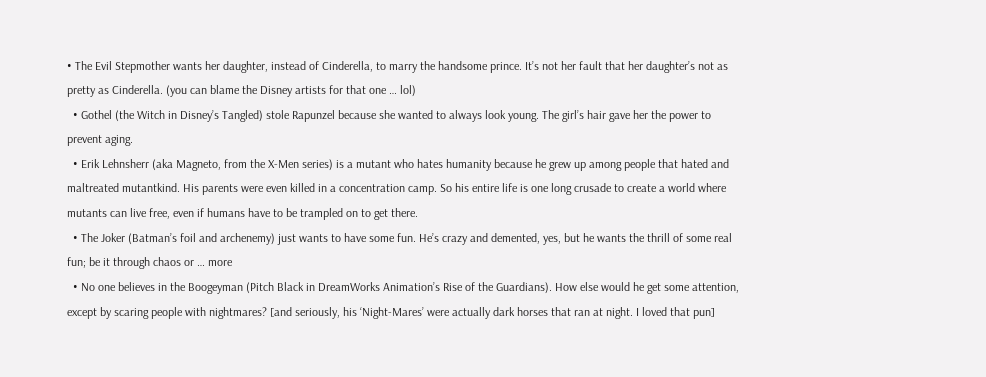• The Evil Stepmother wants her daughter, instead of Cinderella, to marry the handsome prince. It’s not her fault that her daughter’s not as pretty as Cinderella. (you can blame the Disney artists for that one … lol)
  • Gothel (the Witch in Disney’s Tangled) stole Rapunzel because she wanted to always look young. The girl’s hair gave her the power to prevent aging.
  • Erik Lehnsherr (aka Magneto, from the X-Men series) is a mutant who hates humanity because he grew up among people that hated and maltreated mutantkind. His parents were even killed in a concentration camp. So his entire life is one long crusade to create a world where mutants can live free, even if humans have to be trampled on to get there.
  • The Joker (Batman’s foil and archenemy) just wants to have some fun. He’s crazy and demented, yes, but he wants the thrill of some real fun; be it through chaos or … more
  • No one believes in the Boogeyman (Pitch Black in DreamWorks Animation’s Rise of the Guardians). How else would he get some attention, except by scaring people with nightmares? [and seriously, his ‘Night-Mares’ were actually dark horses that ran at night. I loved that pun]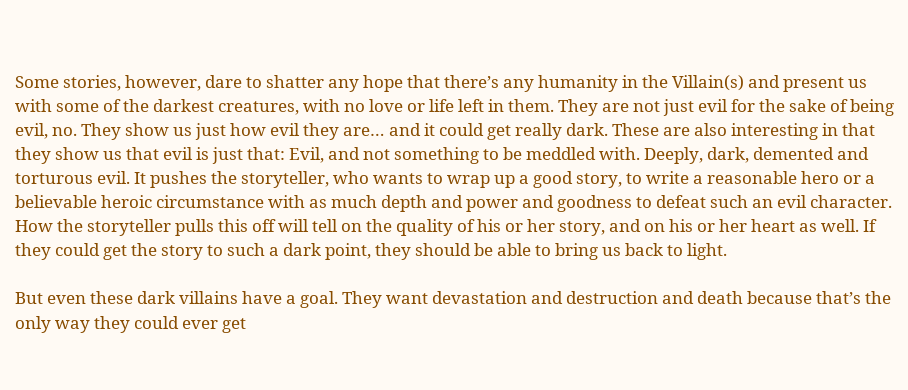Some stories, however, dare to shatter any hope that there’s any humanity in the Villain(s) and present us with some of the darkest creatures, with no love or life left in them. They are not just evil for the sake of being evil, no. They show us just how evil they are… and it could get really dark. These are also interesting in that they show us that evil is just that: Evil, and not something to be meddled with. Deeply, dark, demented and torturous evil. It pushes the storyteller, who wants to wrap up a good story, to write a reasonable hero or a believable heroic circumstance with as much depth and power and goodness to defeat such an evil character. How the storyteller pulls this off will tell on the quality of his or her story, and on his or her heart as well. If they could get the story to such a dark point, they should be able to bring us back to light.

But even these dark villains have a goal. They want devastation and destruction and death because that’s the only way they could ever get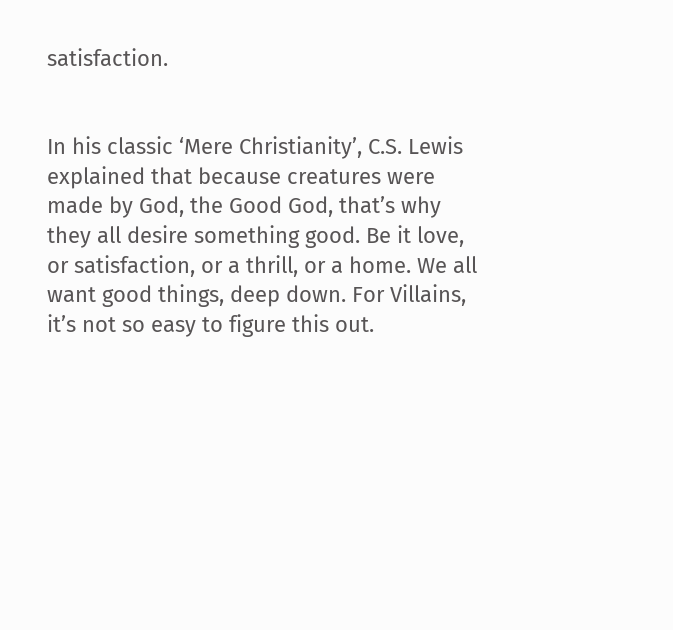satisfaction.


In his classic ‘Mere Christianity’, C.S. Lewis explained that because creatures were made by God, the Good God, that’s why they all desire something good. Be it love, or satisfaction, or a thrill, or a home. We all want good things, deep down. For Villains, it’s not so easy to figure this out.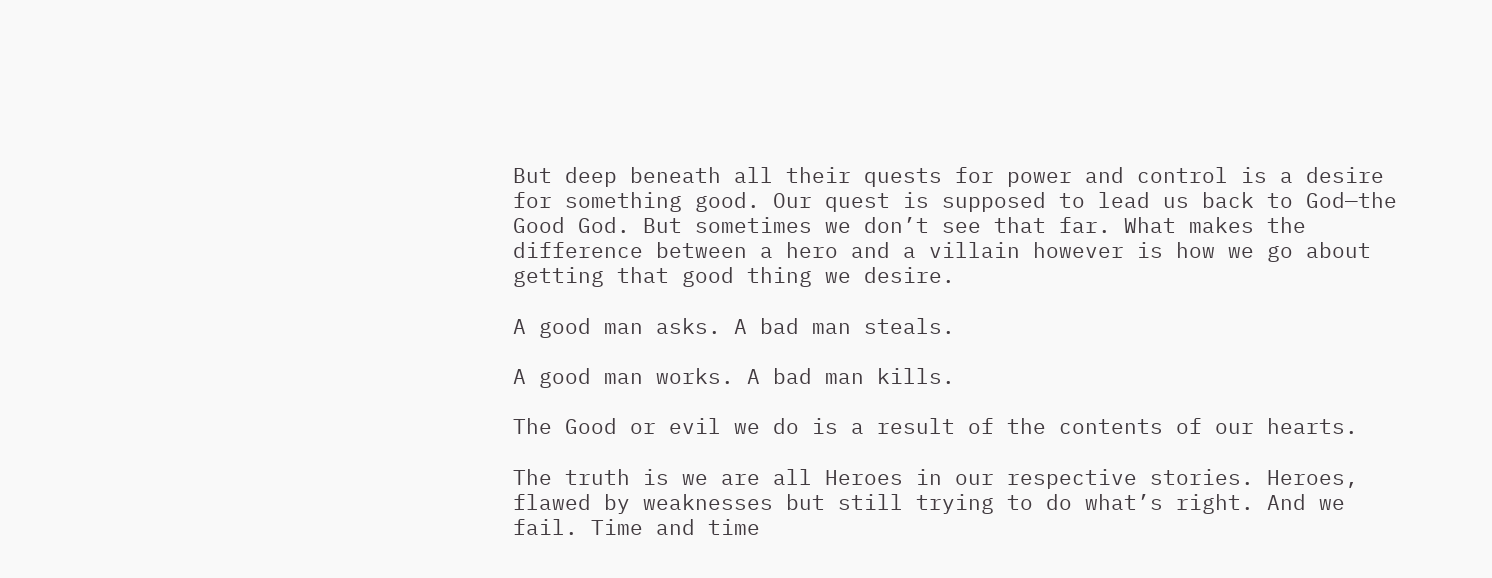But deep beneath all their quests for power and control is a desire for something good. Our quest is supposed to lead us back to God—the Good God. But sometimes we don’t see that far. What makes the difference between a hero and a villain however is how we go about getting that good thing we desire.

A good man asks. A bad man steals.

A good man works. A bad man kills.

The Good or evil we do is a result of the contents of our hearts.

The truth is we are all Heroes in our respective stories. Heroes, flawed by weaknesses but still trying to do what’s right. And we fail. Time and time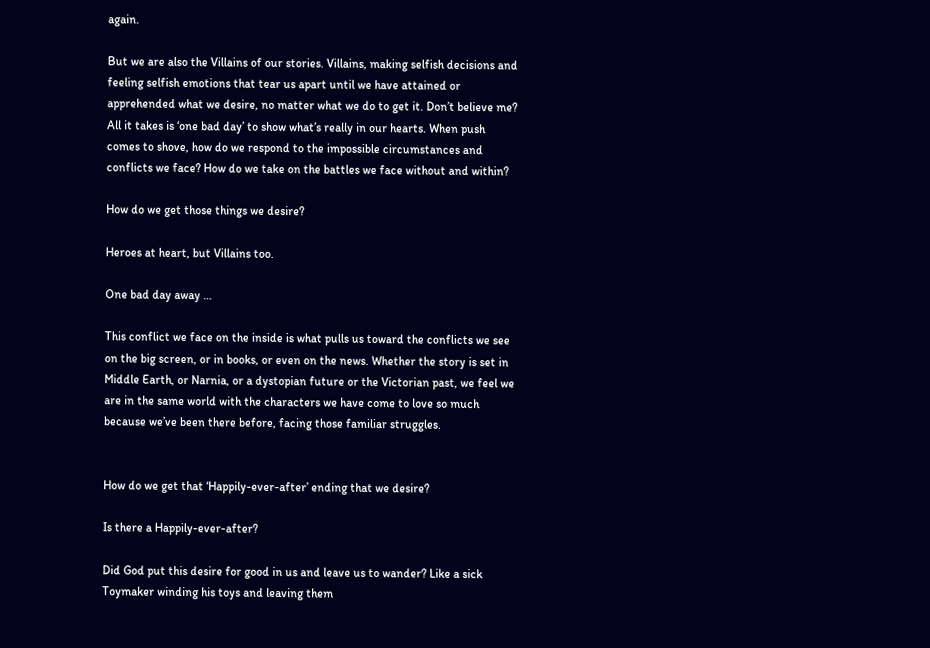again.

But we are also the Villains of our stories. Villains, making selfish decisions and feeling selfish emotions that tear us apart until we have attained or apprehended what we desire, no matter what we do to get it. Don’t believe me? All it takes is ‘one bad day’ to show what’s really in our hearts. When push comes to shove, how do we respond to the impossible circumstances and conflicts we face? How do we take on the battles we face without and within?

How do we get those things we desire?

Heroes at heart, but Villains too.

One bad day away …

This conflict we face on the inside is what pulls us toward the conflicts we see on the big screen, or in books, or even on the news. Whether the story is set in Middle Earth, or Narnia, or a dystopian future or the Victorian past, we feel we are in the same world with the characters we have come to love so much because we’ve been there before, facing those familiar struggles.


How do we get that ‘Happily-ever-after’ ending that we desire?

Is there a Happily-ever-after?

Did God put this desire for good in us and leave us to wander? Like a sick Toymaker winding his toys and leaving them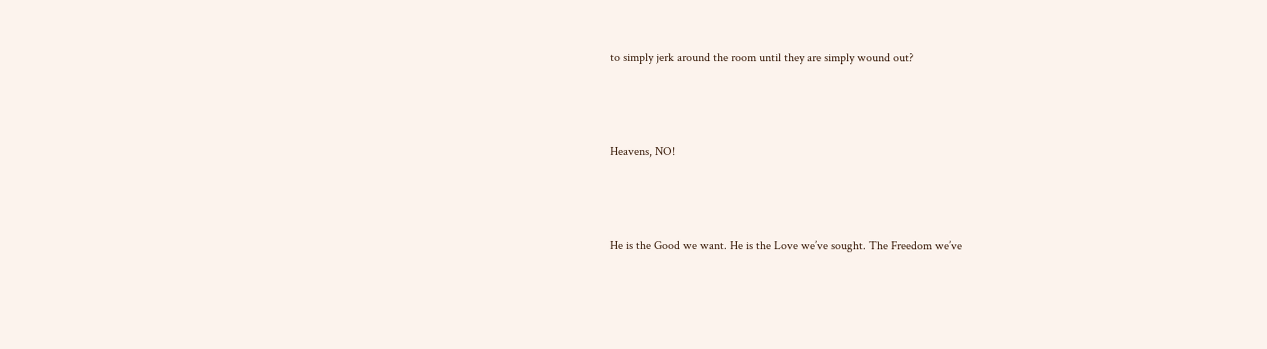to simply jerk around the room until they are simply wound out?



Heavens, NO!



He is the Good we want. He is the Love we’ve sought. The Freedom we’ve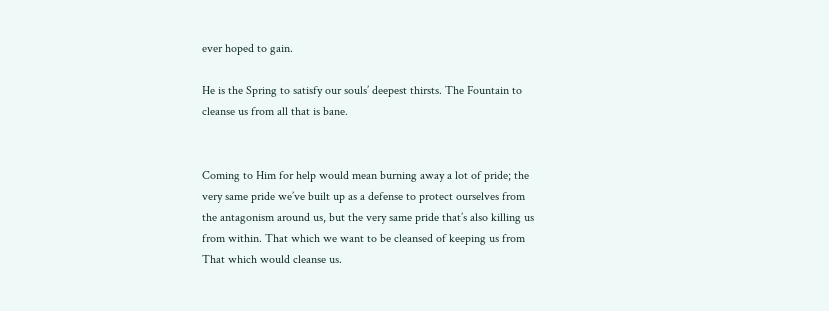ever hoped to gain.

He is the Spring to satisfy our souls’ deepest thirsts. The Fountain to cleanse us from all that is bane.


Coming to Him for help would mean burning away a lot of pride; the very same pride we’ve built up as a defense to protect ourselves from the antagonism around us, but the very same pride that’s also killing us from within. That which we want to be cleansed of keeping us from That which would cleanse us.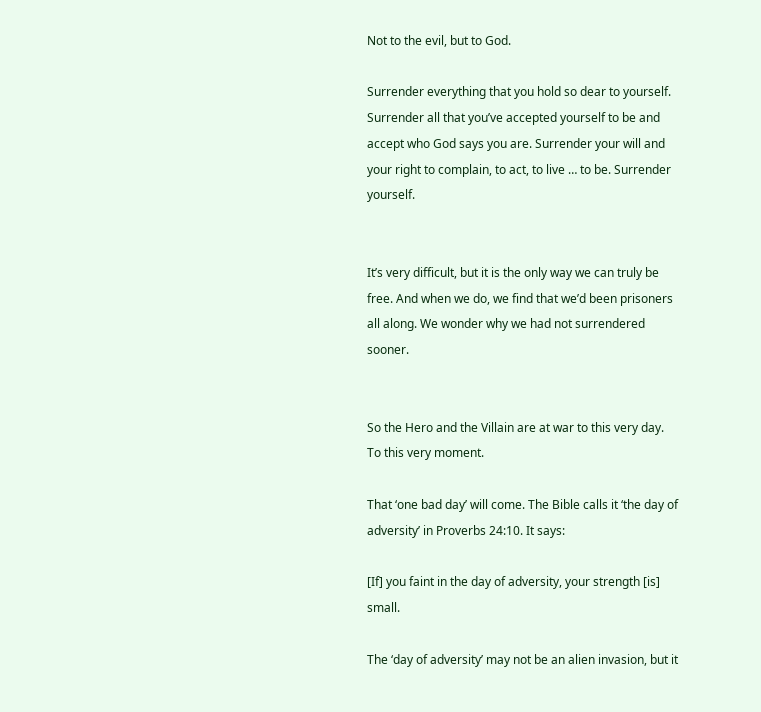Not to the evil, but to God.

Surrender everything that you hold so dear to yourself. Surrender all that you’ve accepted yourself to be and accept who God says you are. Surrender your will and your right to complain, to act, to live … to be. Surrender yourself.


It’s very difficult, but it is the only way we can truly be free. And when we do, we find that we’d been prisoners all along. We wonder why we had not surrendered sooner.


So the Hero and the Villain are at war to this very day. To this very moment.

That ‘one bad day’ will come. The Bible calls it ‘the day of adversity’ in Proverbs 24:10. It says:

[If] you faint in the day of adversity, your strength [is] small.

The ‘day of adversity’ may not be an alien invasion, but it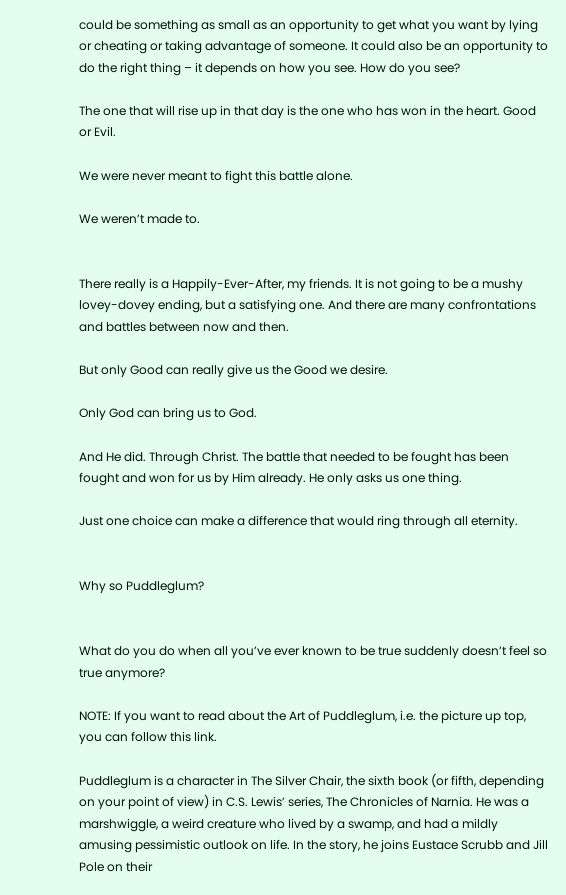could be something as small as an opportunity to get what you want by lying or cheating or taking advantage of someone. It could also be an opportunity to do the right thing – it depends on how you see. How do you see?

The one that will rise up in that day is the one who has won in the heart. Good or Evil.

We were never meant to fight this battle alone.

We weren’t made to.


There really is a Happily-Ever-After, my friends. It is not going to be a mushy lovey-dovey ending, but a satisfying one. And there are many confrontations and battles between now and then.

But only Good can really give us the Good we desire.

Only God can bring us to God.

And He did. Through Christ. The battle that needed to be fought has been fought and won for us by Him already. He only asks us one thing.

Just one choice can make a difference that would ring through all eternity.


Why so Puddleglum?


What do you do when all you’ve ever known to be true suddenly doesn’t feel so true anymore?

NOTE: If you want to read about the Art of Puddleglum, i.e. the picture up top, you can follow this link.

Puddleglum is a character in The Silver Chair, the sixth book (or fifth, depending on your point of view) in C.S. Lewis’ series, The Chronicles of Narnia. He was a marshwiggle, a weird creature who lived by a swamp, and had a mildly amusing pessimistic outlook on life. In the story, he joins Eustace Scrubb and Jill Pole on their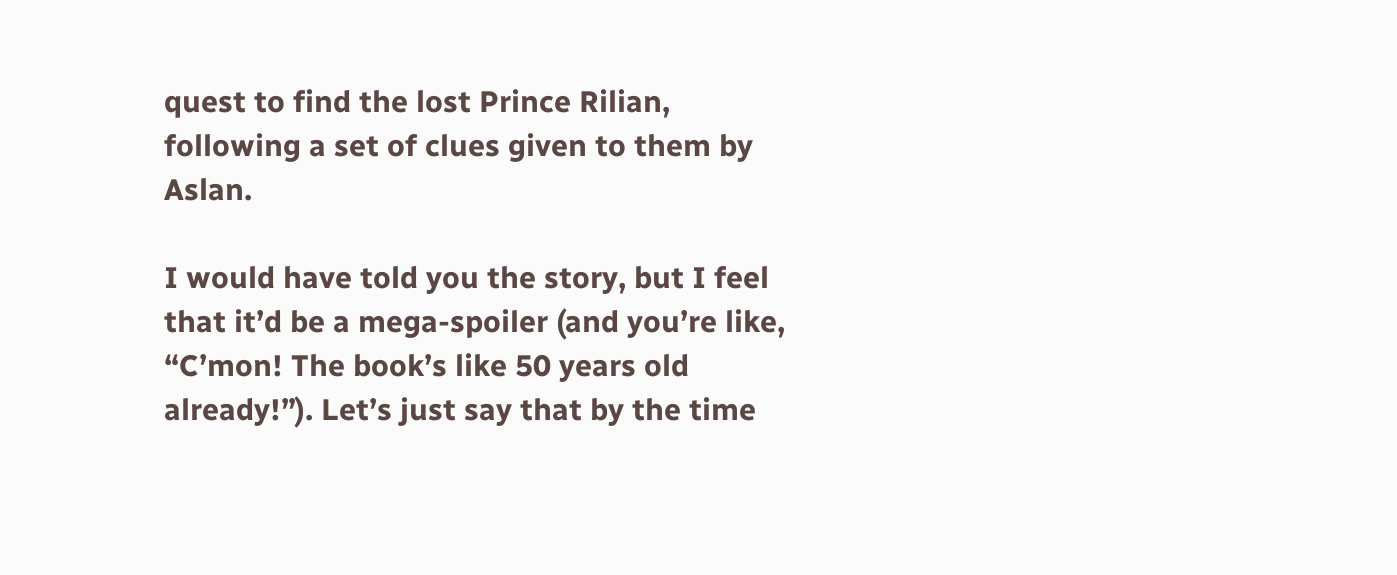quest to find the lost Prince Rilian, following a set of clues given to them by Aslan.

I would have told you the story, but I feel that it’d be a mega-spoiler (and you’re like, “C’mon! The book’s like 50 years old already!”). Let’s just say that by the time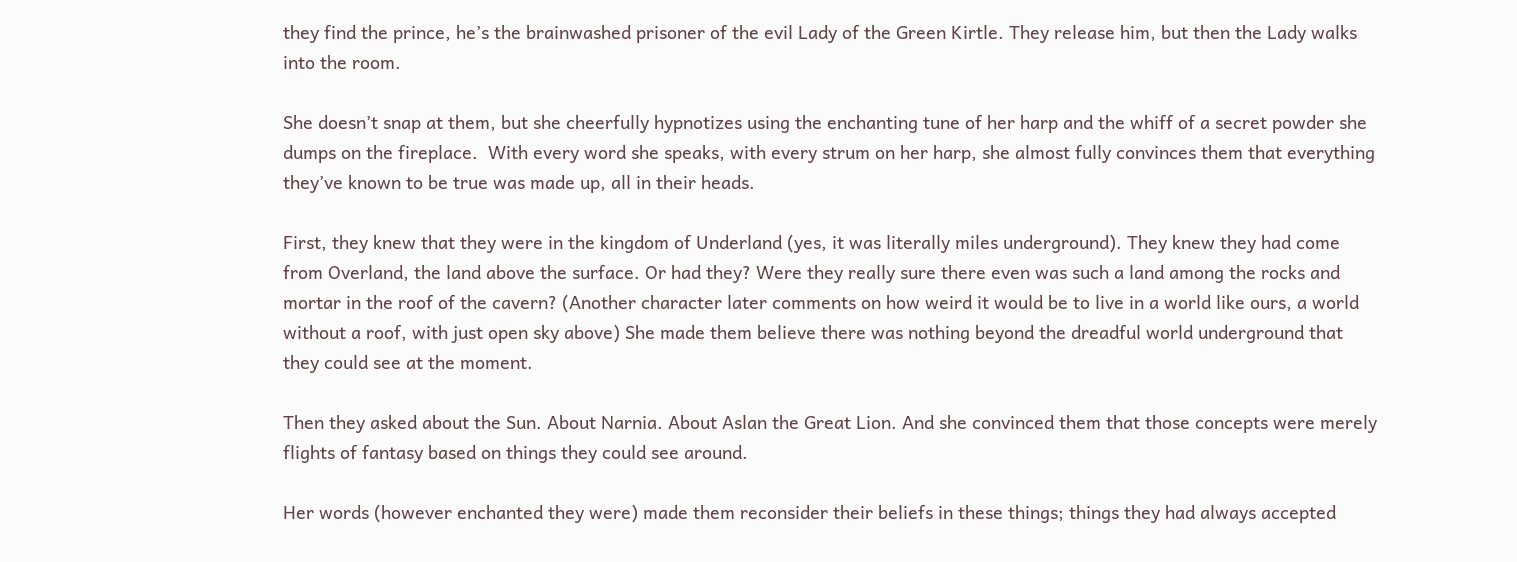they find the prince, he’s the brainwashed prisoner of the evil Lady of the Green Kirtle. They release him, but then the Lady walks into the room.

She doesn’t snap at them, but she cheerfully hypnotizes using the enchanting tune of her harp and the whiff of a secret powder she dumps on the fireplace.  With every word she speaks, with every strum on her harp, she almost fully convinces them that everything they’ve known to be true was made up, all in their heads.

First, they knew that they were in the kingdom of Underland (yes, it was literally miles underground). They knew they had come from Overland, the land above the surface. Or had they? Were they really sure there even was such a land among the rocks and mortar in the roof of the cavern? (Another character later comments on how weird it would be to live in a world like ours, a world without a roof, with just open sky above) She made them believe there was nothing beyond the dreadful world underground that they could see at the moment.

Then they asked about the Sun. About Narnia. About Aslan the Great Lion. And she convinced them that those concepts were merely flights of fantasy based on things they could see around.

Her words (however enchanted they were) made them reconsider their beliefs in these things; things they had always accepted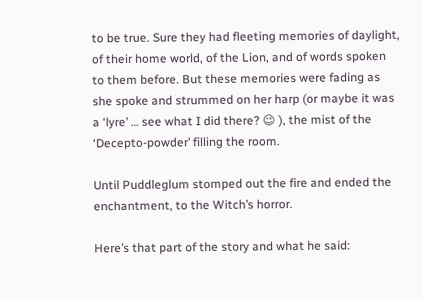to be true. Sure they had fleeting memories of daylight, of their home world, of the Lion, and of words spoken to them before. But these memories were fading as she spoke and strummed on her harp (or maybe it was a ‘lyre’ … see what I did there? 😉 ), the mist of the ‘Decepto-powder’ filling the room.

Until Puddleglum stomped out the fire and ended the enchantment, to the Witch’s horror.

Here’s that part of the story and what he said: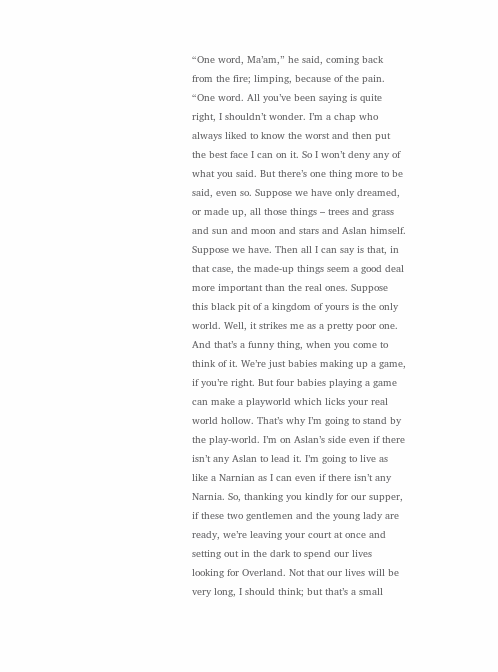“One word, Ma’am,” he said, coming back from the fire; limping, because of the pain. “One word. All you’ve been saying is quite right, I shouldn’t wonder. I’m a chap who always liked to know the worst and then put the best face I can on it. So I won’t deny any of what you said. But there’s one thing more to be said, even so. Suppose we have only dreamed, or made up, all those things – trees and grass and sun and moon and stars and Aslan himself. Suppose we have. Then all I can say is that, in that case, the made-up things seem a good deal more important than the real ones. Suppose this black pit of a kingdom of yours is the only world. Well, it strikes me as a pretty poor one. And that’s a funny thing, when you come to think of it. We’re just babies making up a game, if you’re right. But four babies playing a game can make a playworld which licks your real world hollow. That’s why I’m going to stand by the play-world. I’m on Aslan’s side even if there isn’t any Aslan to lead it. I’m going to live as like a Narnian as I can even if there isn’t any Narnia. So, thanking you kindly for our supper, if these two gentlemen and the young lady are ready, we’re leaving your court at once and setting out in the dark to spend our lives looking for Overland. Not that our lives will be very long, I should think; but that’s a small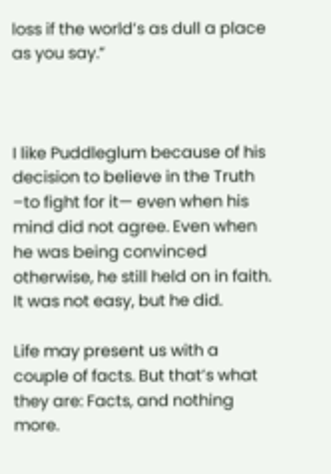loss if the world’s as dull a place as you say.”



I like Puddleglum because of his decision to believe in the Truth –to fight for it— even when his mind did not agree. Even when he was being convinced otherwise, he still held on in faith. It was not easy, but he did.

Life may present us with a couple of facts. But that’s what they are: Facts, and nothing more.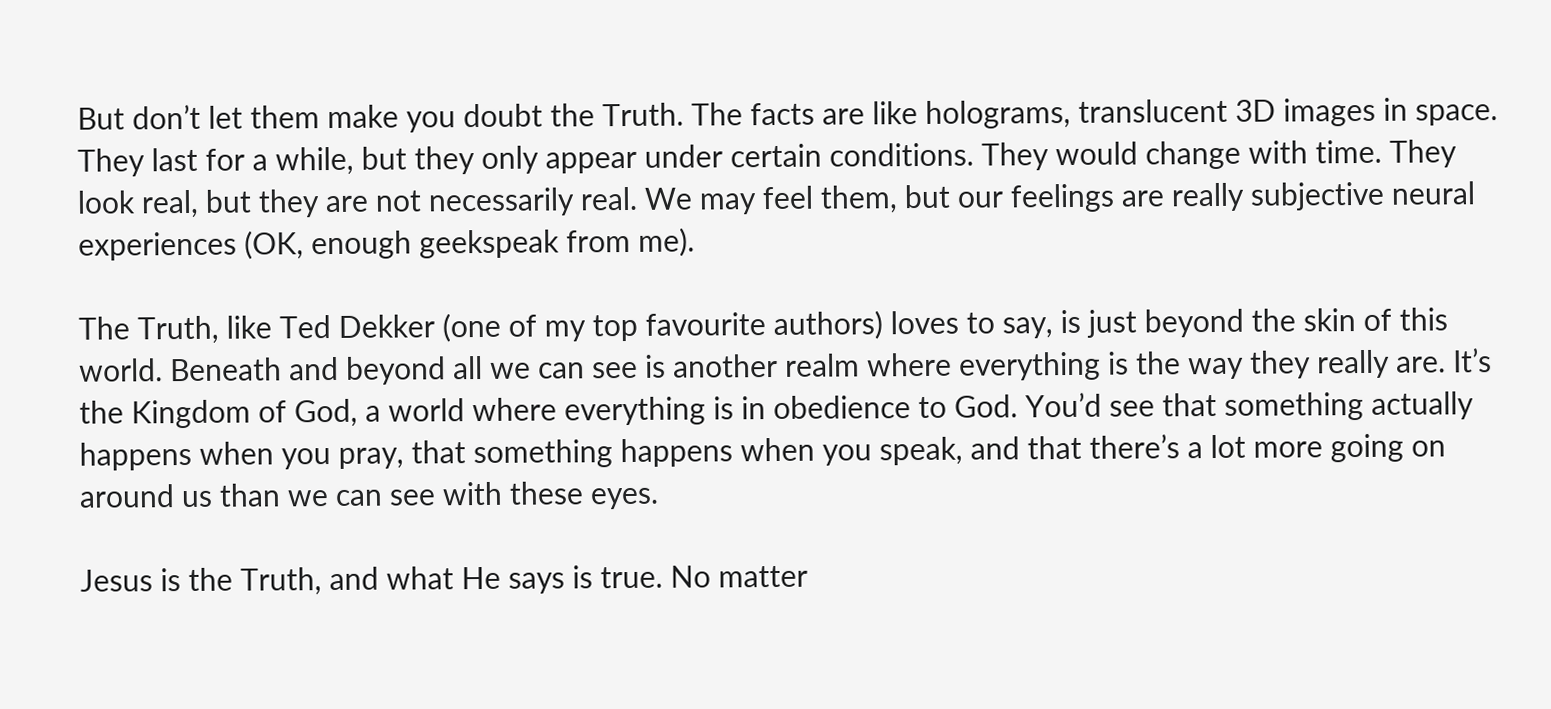But don’t let them make you doubt the Truth. The facts are like holograms, translucent 3D images in space. They last for a while, but they only appear under certain conditions. They would change with time. They look real, but they are not necessarily real. We may feel them, but our feelings are really subjective neural experiences (OK, enough geekspeak from me).

The Truth, like Ted Dekker (one of my top favourite authors) loves to say, is just beyond the skin of this world. Beneath and beyond all we can see is another realm where everything is the way they really are. It’s the Kingdom of God, a world where everything is in obedience to God. You’d see that something actually happens when you pray, that something happens when you speak, and that there’s a lot more going on around us than we can see with these eyes.

Jesus is the Truth, and what He says is true. No matter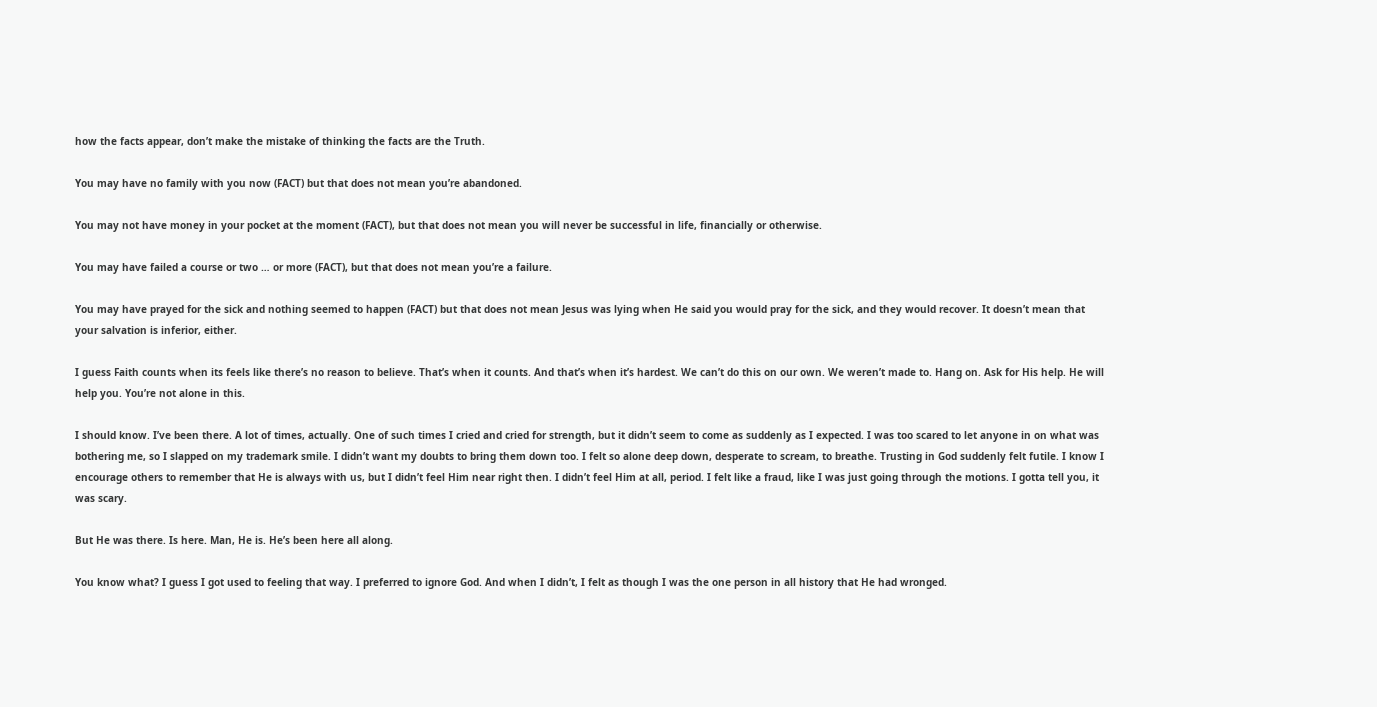how the facts appear, don’t make the mistake of thinking the facts are the Truth.

You may have no family with you now (FACT) but that does not mean you’re abandoned.

You may not have money in your pocket at the moment (FACT), but that does not mean you will never be successful in life, financially or otherwise.

You may have failed a course or two … or more (FACT), but that does not mean you’re a failure.

You may have prayed for the sick and nothing seemed to happen (FACT) but that does not mean Jesus was lying when He said you would pray for the sick, and they would recover. It doesn’t mean that your salvation is inferior, either.

I guess Faith counts when its feels like there’s no reason to believe. That’s when it counts. And that’s when it’s hardest. We can’t do this on our own. We weren’t made to. Hang on. Ask for His help. He will help you. You’re not alone in this.

I should know. I’ve been there. A lot of times, actually. One of such times I cried and cried for strength, but it didn’t seem to come as suddenly as I expected. I was too scared to let anyone in on what was bothering me, so I slapped on my trademark smile. I didn’t want my doubts to bring them down too. I felt so alone deep down, desperate to scream, to breathe. Trusting in God suddenly felt futile. I know I encourage others to remember that He is always with us, but I didn’t feel Him near right then. I didn’t feel Him at all, period. I felt like a fraud, like I was just going through the motions. I gotta tell you, it was scary.

But He was there. Is here. Man, He is. He’s been here all along.

You know what? I guess I got used to feeling that way. I preferred to ignore God. And when I didn’t, I felt as though I was the one person in all history that He had wronged.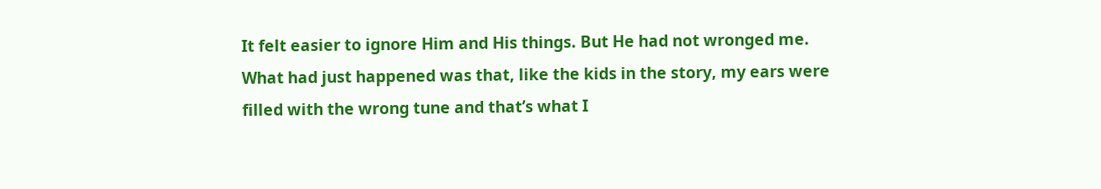It felt easier to ignore Him and His things. But He had not wronged me. What had just happened was that, like the kids in the story, my ears were filled with the wrong tune and that’s what I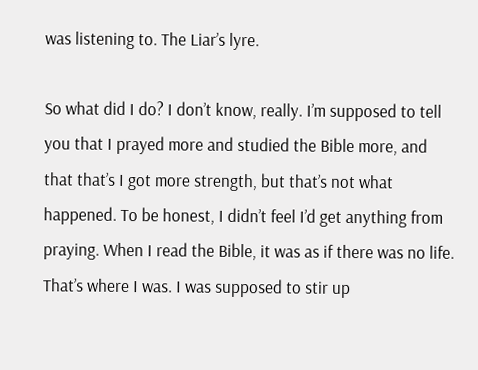was listening to. The Liar’s lyre.

So what did I do? I don’t know, really. I’m supposed to tell you that I prayed more and studied the Bible more, and that that’s I got more strength, but that’s not what happened. To be honest, I didn’t feel I’d get anything from praying. When I read the Bible, it was as if there was no life. That’s where I was. I was supposed to stir up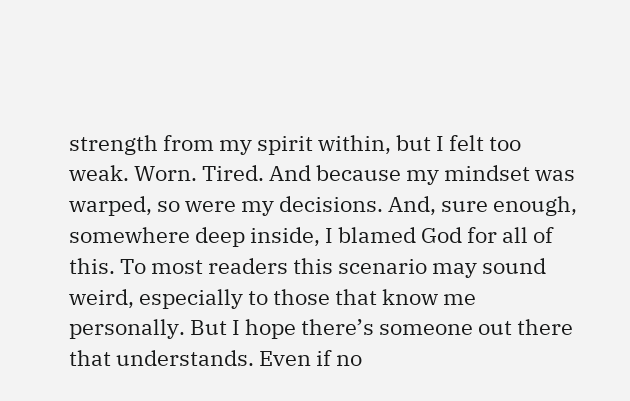strength from my spirit within, but I felt too weak. Worn. Tired. And because my mindset was warped, so were my decisions. And, sure enough, somewhere deep inside, I blamed God for all of this. To most readers this scenario may sound weird, especially to those that know me personally. But I hope there’s someone out there that understands. Even if no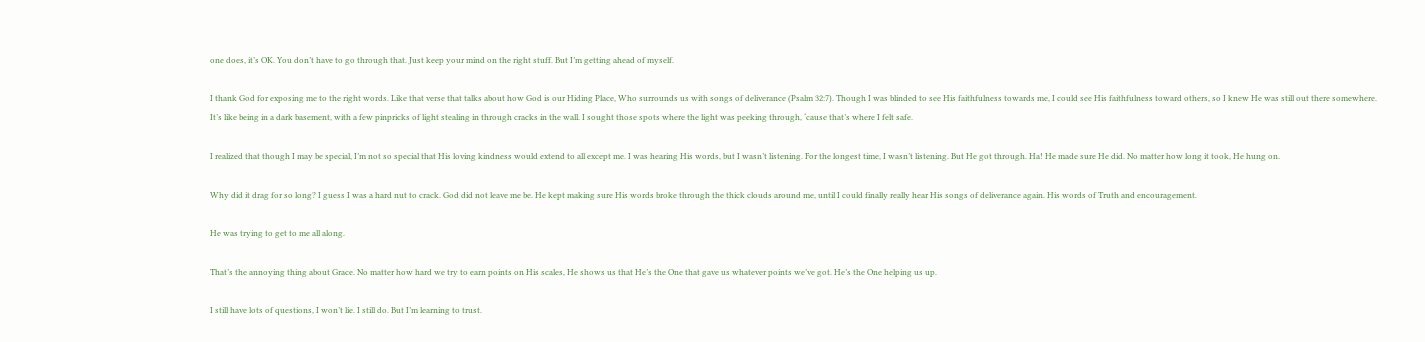one does, it’s OK. You don’t have to go through that. Just keep your mind on the right stuff. But I’m getting ahead of myself.

I thank God for exposing me to the right words. Like that verse that talks about how God is our Hiding Place, Who surrounds us with songs of deliverance (Psalm 32:7). Though I was blinded to see His faithfulness towards me, I could see His faithfulness toward others, so I knew He was still out there somewhere. It’s like being in a dark basement, with a few pinpricks of light stealing in through cracks in the wall. I sought those spots where the light was peeking through, ‘cause that’s where I felt safe.

I realized that though I may be special, I’m not so special that His loving kindness would extend to all except me. I was hearing His words, but I wasn’t listening. For the longest time, I wasn’t listening. But He got through. Ha! He made sure He did. No matter how long it took, He hung on.

Why did it drag for so long? I guess I was a hard nut to crack. God did not leave me be. He kept making sure His words broke through the thick clouds around me, until I could finally really hear His songs of deliverance again. His words of Truth and encouragement.

He was trying to get to me all along.

That’s the annoying thing about Grace. No matter how hard we try to earn points on His scales, He shows us that He’s the One that gave us whatever points we’ve got. He’s the One helping us up.

I still have lots of questions, I won’t lie. I still do. But I’m learning to trust.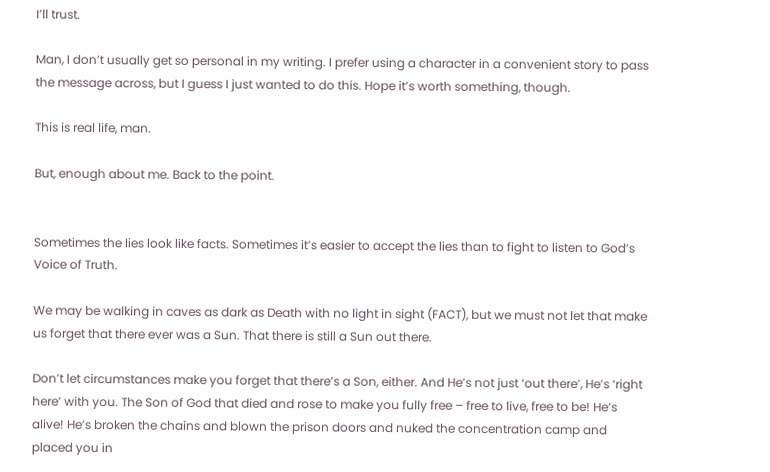I’ll trust.

Man, I don’t usually get so personal in my writing. I prefer using a character in a convenient story to pass the message across, but I guess I just wanted to do this. Hope it’s worth something, though.

This is real life, man.

But, enough about me. Back to the point.


Sometimes the lies look like facts. Sometimes it’s easier to accept the lies than to fight to listen to God’s Voice of Truth.

We may be walking in caves as dark as Death with no light in sight (FACT), but we must not let that make us forget that there ever was a Sun. That there is still a Sun out there.

Don’t let circumstances make you forget that there’s a Son, either. And He’s not just ‘out there’, He’s ‘right here’ with you. The Son of God that died and rose to make you fully free – free to live, free to be! He’s alive! He’s broken the chains and blown the prison doors and nuked the concentration camp and placed you in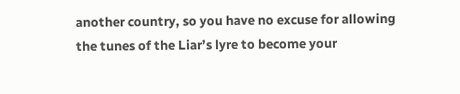another country, so you have no excuse for allowing the tunes of the Liar’s lyre to become your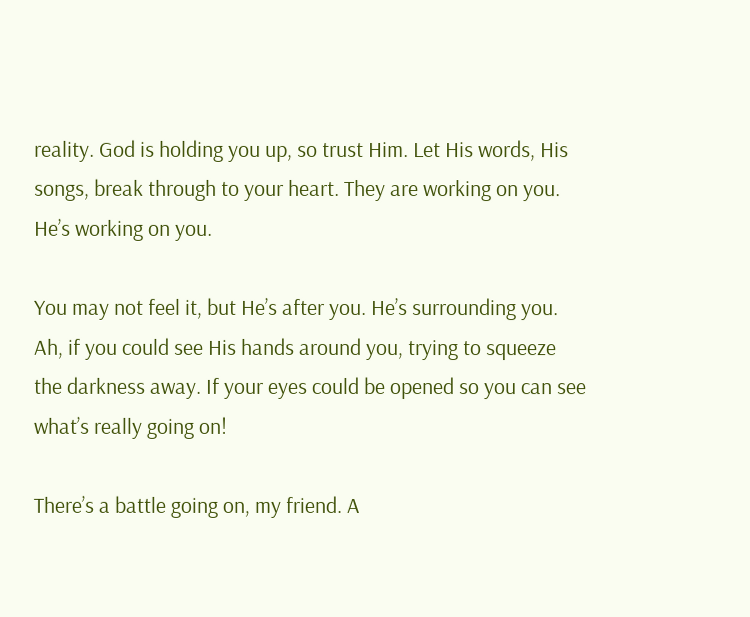reality. God is holding you up, so trust Him. Let His words, His songs, break through to your heart. They are working on you. He’s working on you.

You may not feel it, but He’s after you. He’s surrounding you. Ah, if you could see His hands around you, trying to squeeze the darkness away. If your eyes could be opened so you can see what’s really going on!

There’s a battle going on, my friend. A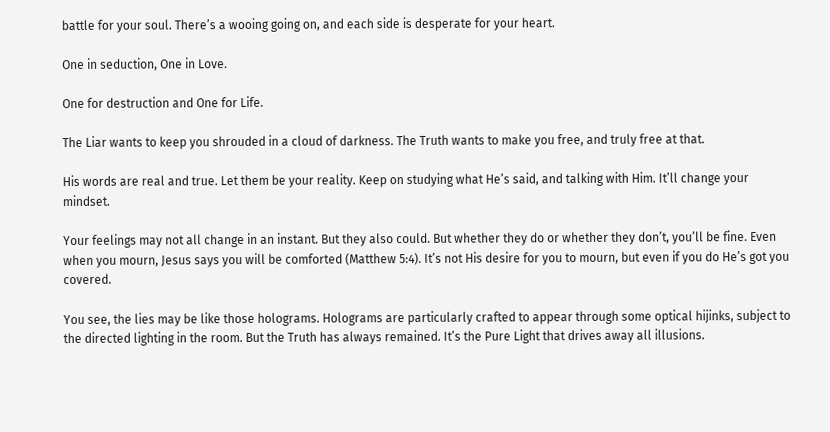battle for your soul. There’s a wooing going on, and each side is desperate for your heart.

One in seduction, One in Love.

One for destruction and One for Life.

The Liar wants to keep you shrouded in a cloud of darkness. The Truth wants to make you free, and truly free at that.

His words are real and true. Let them be your reality. Keep on studying what He’s said, and talking with Him. It’ll change your mindset.

Your feelings may not all change in an instant. But they also could. But whether they do or whether they don’t, you’ll be fine. Even when you mourn, Jesus says you will be comforted (Matthew 5:4). It’s not His desire for you to mourn, but even if you do He’s got you covered.

You see, the lies may be like those holograms. Holograms are particularly crafted to appear through some optical hijinks, subject to the directed lighting in the room. But the Truth has always remained. It’s the Pure Light that drives away all illusions.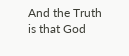And the Truth is that God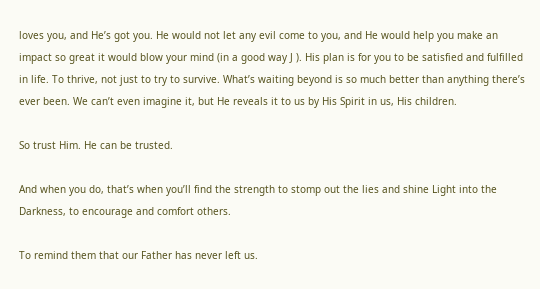loves you, and He’s got you. He would not let any evil come to you, and He would help you make an impact so great it would blow your mind (in a good way J ). His plan is for you to be satisfied and fulfilled in life. To thrive, not just to try to survive. What’s waiting beyond is so much better than anything there’s ever been. We can’t even imagine it, but He reveals it to us by His Spirit in us, His children.

So trust Him. He can be trusted.

And when you do, that’s when you’ll find the strength to stomp out the lies and shine Light into the Darkness, to encourage and comfort others.

To remind them that our Father has never left us.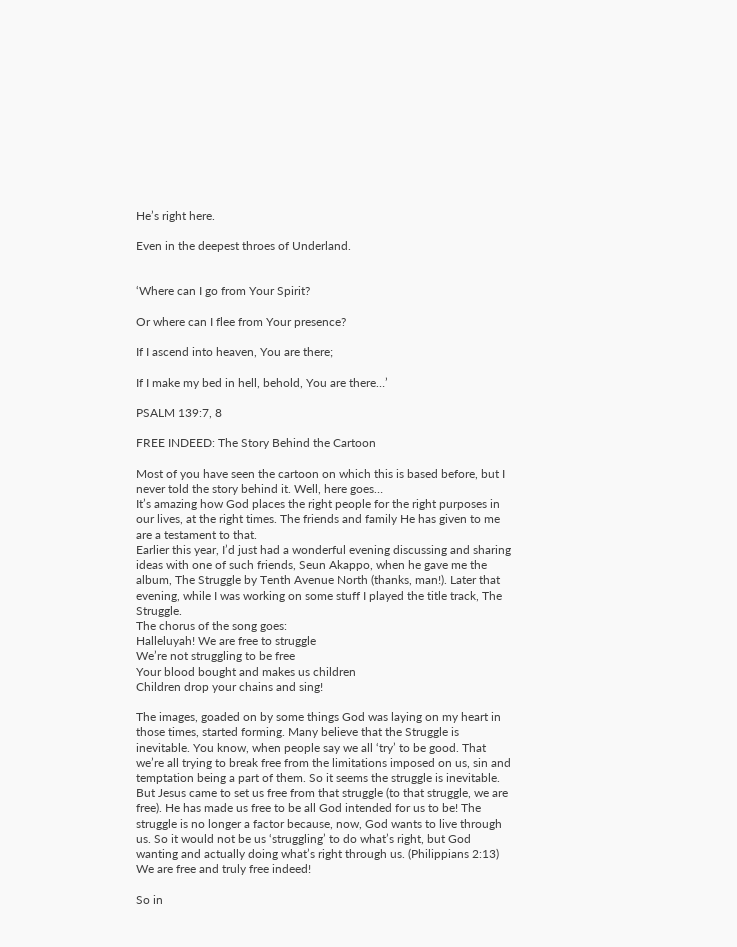He’s right here.

Even in the deepest throes of Underland.


‘Where can I go from Your Spirit?

Or where can I flee from Your presence?

If I ascend into heaven, You are there;

If I make my bed in hell, behold, You are there…’

PSALM 139:7, 8

FREE INDEED: The Story Behind the Cartoon

Most of you have seen the cartoon on which this is based before, but I never told the story behind it. Well, here goes…
It’s amazing how God places the right people for the right purposes in our lives, at the right times. The friends and family He has given to me are a testament to that.
Earlier this year, I’d just had a wonderful evening discussing and sharing ideas with one of such friends, Seun Akappo, when he gave me the album, The Struggle by Tenth Avenue North (thanks, man!). Later that evening, while I was working on some stuff I played the title track, The Struggle.
The chorus of the song goes:
Halleluyah! We are free to struggle
We’re not struggling to be free
Your blood bought and makes us children
Children drop your chains and sing!

The images, goaded on by some things God was laying on my heart in those times, started forming. Many believe that the Struggle is inevitable. You know, when people say we all ‘try’ to be good. That we’re all trying to break free from the limitations imposed on us, sin and temptation being a part of them. So it seems the struggle is inevitable.
But Jesus came to set us free from that struggle (to that struggle, we are free). He has made us free to be all God intended for us to be! The struggle is no longer a factor because, now, God wants to live through us. So it would not be us ‘struggling’ to do what’s right, but God wanting and actually doing what’s right through us. (Philippians 2:13)
We are free and truly free indeed!

So in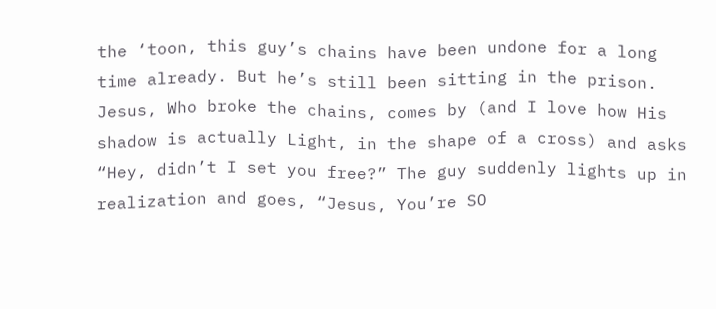the ‘toon, this guy’s chains have been undone for a long time already. But he’s still been sitting in the prison. Jesus, Who broke the chains, comes by (and I love how His shadow is actually Light, in the shape of a cross) and asks “Hey, didn’t I set you free?” The guy suddenly lights up in realization and goes, “Jesus, You’re SO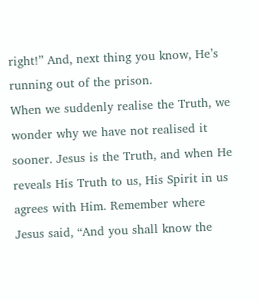right!” And, next thing you know, He’s running out of the prison.
When we suddenly realise the Truth, we wonder why we have not realised it sooner. Jesus is the Truth, and when He reveals His Truth to us, His Spirit in us agrees with Him. Remember where Jesus said, “And you shall know the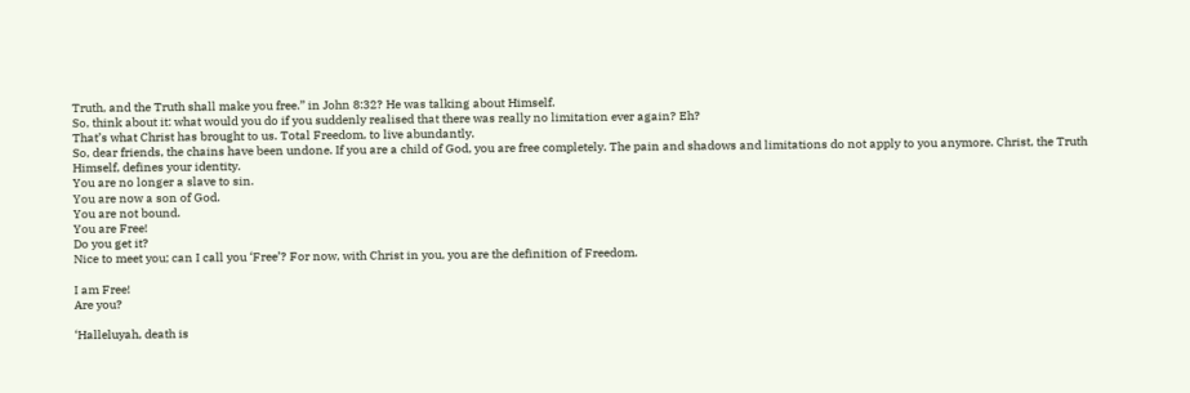Truth, and the Truth shall make you free.” in John 8:32? He was talking about Himself.
So, think about it: what would you do if you suddenly realised that there was really no limitation ever again? Eh?
That’s what Christ has brought to us. Total Freedom, to live abundantly.
So, dear friends, the chains have been undone. If you are a child of God, you are free completely. The pain and shadows and limitations do not apply to you anymore. Christ, the Truth Himself, defines your identity.
You are no longer a slave to sin.
You are now a son of God.
You are not bound.
You are Free!
Do you get it?
Nice to meet you; can I call you ‘Free’? For now, with Christ in you, you are the definition of Freedom.

I am Free!
Are you?

‘Halleluyah, death is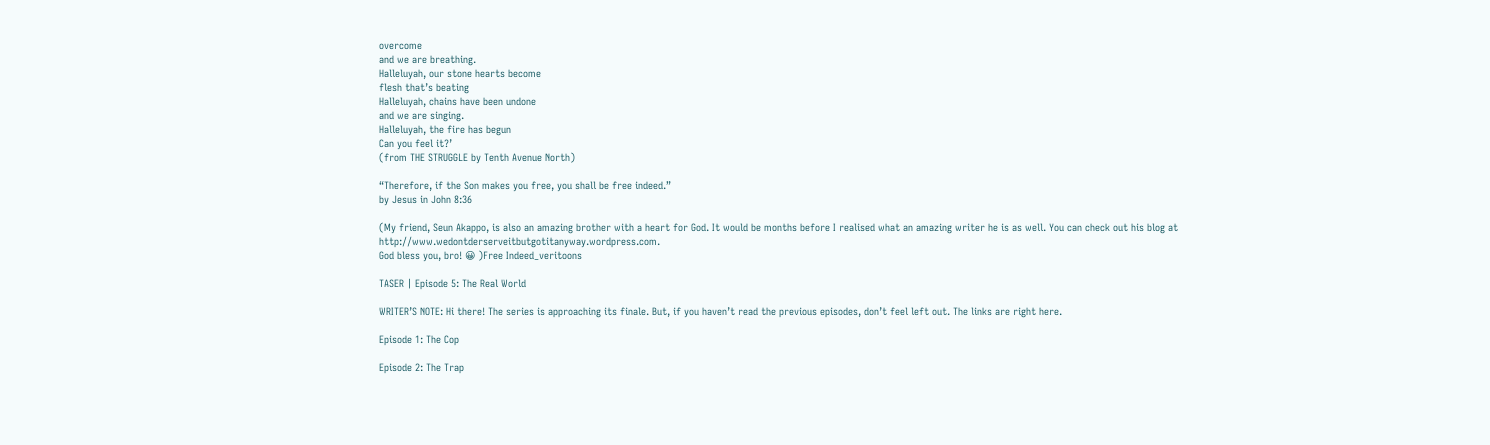overcome
and we are breathing.
Halleluyah, our stone hearts become
flesh that’s beating
Halleluyah, chains have been undone
and we are singing.
Halleluyah, the fire has begun
Can you feel it?’
(from THE STRUGGLE by Tenth Avenue North)

“Therefore, if the Son makes you free, you shall be free indeed.”
by Jesus in John 8:36

(My friend, Seun Akappo, is also an amazing brother with a heart for God. It would be months before I realised what an amazing writer he is as well. You can check out his blog at http://www.wedontderserveitbutgotitanyway.wordpress.com.
God bless you, bro! 😀 )Free Indeed_veritoons

TASER | Episode 5: The Real World

WRITER’S NOTE: Hi there! The series is approaching its finale. But, if you haven’t read the previous episodes, don’t feel left out. The links are right here.

Episode 1: The Cop

Episode 2: The Trap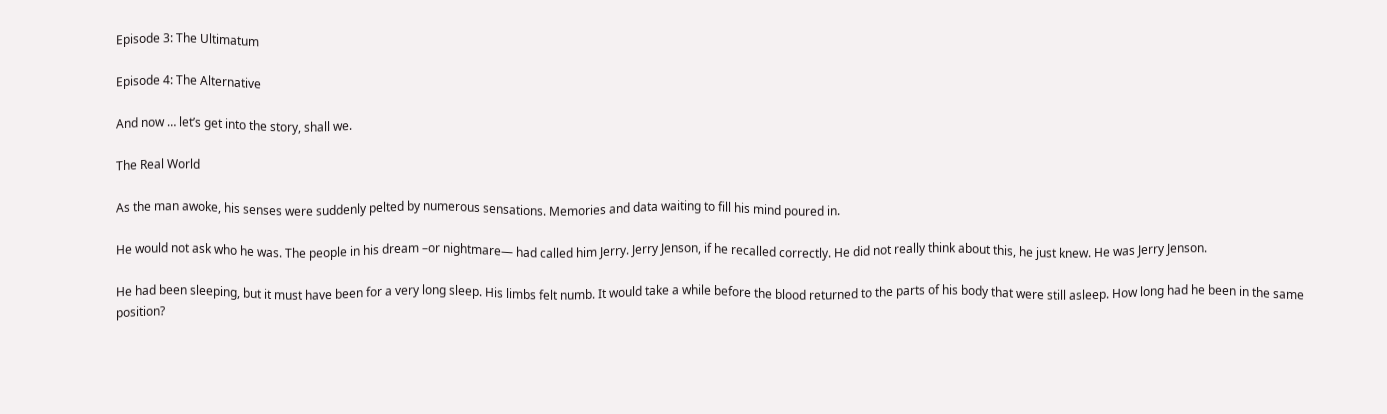Episode 3: The Ultimatum

Episode 4: The Alternative

And now … let’s get into the story, shall we.

The Real World

As the man awoke, his senses were suddenly pelted by numerous sensations. Memories and data waiting to fill his mind poured in.

He would not ask who he was. The people in his dream –or nightmare— had called him Jerry. Jerry Jenson, if he recalled correctly. He did not really think about this, he just knew. He was Jerry Jenson.

He had been sleeping, but it must have been for a very long sleep. His limbs felt numb. It would take a while before the blood returned to the parts of his body that were still asleep. How long had he been in the same position?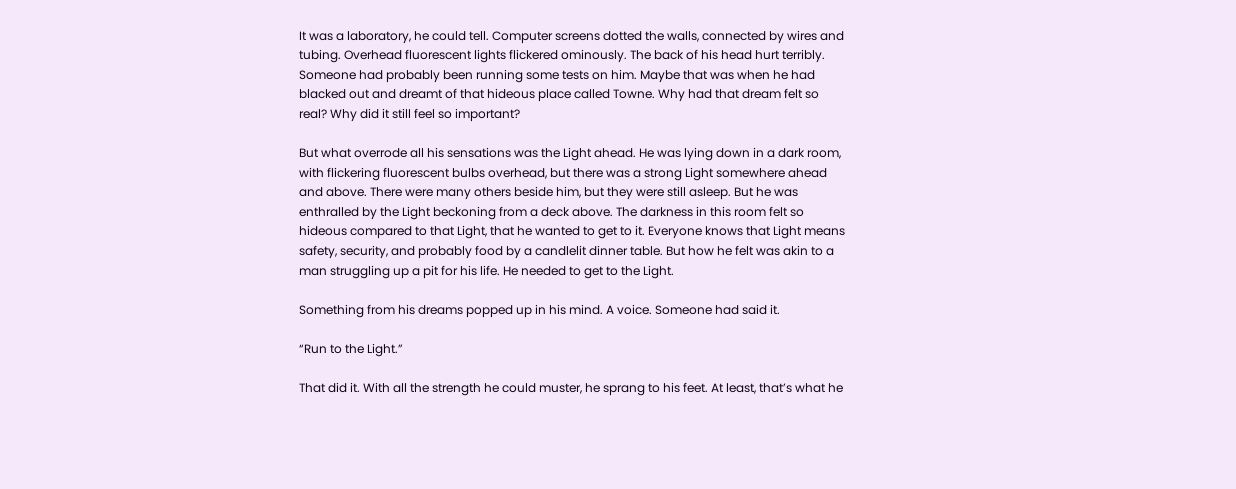It was a laboratory, he could tell. Computer screens dotted the walls, connected by wires and tubing. Overhead fluorescent lights flickered ominously. The back of his head hurt terribly. Someone had probably been running some tests on him. Maybe that was when he had blacked out and dreamt of that hideous place called Towne. Why had that dream felt so real? Why did it still feel so important?

But what overrode all his sensations was the Light ahead. He was lying down in a dark room, with flickering fluorescent bulbs overhead, but there was a strong Light somewhere ahead and above. There were many others beside him, but they were still asleep. But he was enthralled by the Light beckoning from a deck above. The darkness in this room felt so hideous compared to that Light, that he wanted to get to it. Everyone knows that Light means safety, security, and probably food by a candlelit dinner table. But how he felt was akin to a man struggling up a pit for his life. He needed to get to the Light.

Something from his dreams popped up in his mind. A voice. Someone had said it.

“Run to the Light.”

That did it. With all the strength he could muster, he sprang to his feet. At least, that’s what he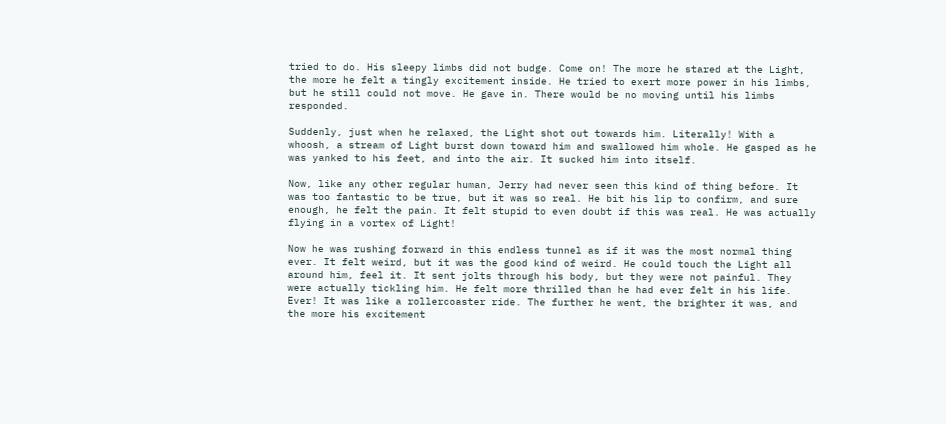tried to do. His sleepy limbs did not budge. Come on! The more he stared at the Light, the more he felt a tingly excitement inside. He tried to exert more power in his limbs, but he still could not move. He gave in. There would be no moving until his limbs responded.

Suddenly, just when he relaxed, the Light shot out towards him. Literally! With a whoosh, a stream of Light burst down toward him and swallowed him whole. He gasped as he was yanked to his feet, and into the air. It sucked him into itself.

Now, like any other regular human, Jerry had never seen this kind of thing before. It was too fantastic to be true, but it was so real. He bit his lip to confirm, and sure enough, he felt the pain. It felt stupid to even doubt if this was real. He was actually flying in a vortex of Light!

Now he was rushing forward in this endless tunnel as if it was the most normal thing ever. It felt weird, but it was the good kind of weird. He could touch the Light all around him, feel it. It sent jolts through his body, but they were not painful. They were actually tickling him. He felt more thrilled than he had ever felt in his life. Ever! It was like a rollercoaster ride. The further he went, the brighter it was, and the more his excitement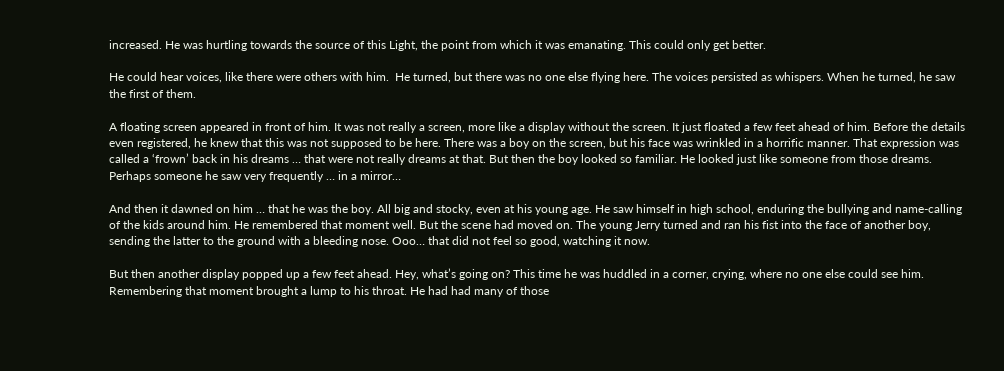increased. He was hurtling towards the source of this Light, the point from which it was emanating. This could only get better.

He could hear voices, like there were others with him.  He turned, but there was no one else flying here. The voices persisted as whispers. When he turned, he saw the first of them.

A floating screen appeared in front of him. It was not really a screen, more like a display without the screen. It just floated a few feet ahead of him. Before the details even registered, he knew that this was not supposed to be here. There was a boy on the screen, but his face was wrinkled in a horrific manner. That expression was called a ‘frown’ back in his dreams … that were not really dreams at that. But then the boy looked so familiar. He looked just like someone from those dreams. Perhaps someone he saw very frequently … in a mirror…

And then it dawned on him … that he was the boy. All big and stocky, even at his young age. He saw himself in high school, enduring the bullying and name-calling of the kids around him. He remembered that moment well. But the scene had moved on. The young Jerry turned and ran his fist into the face of another boy, sending the latter to the ground with a bleeding nose. Ooo… that did not feel so good, watching it now.

But then another display popped up a few feet ahead. Hey, what’s going on? This time he was huddled in a corner, crying, where no one else could see him. Remembering that moment brought a lump to his throat. He had had many of those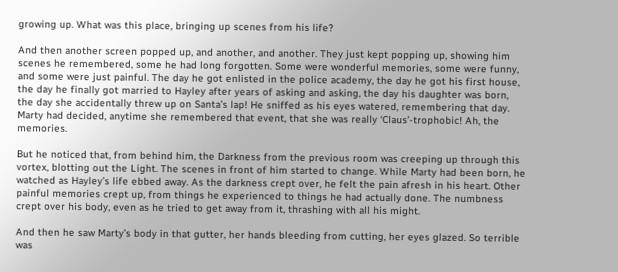growing up. What was this place, bringing up scenes from his life?

And then another screen popped up, and another, and another. They just kept popping up, showing him scenes he remembered, some he had long forgotten. Some were wonderful memories, some were funny, and some were just painful. The day he got enlisted in the police academy, the day he got his first house, the day he finally got married to Hayley after years of asking and asking, the day his daughter was born, the day she accidentally threw up on Santa’s lap! He sniffed as his eyes watered, remembering that day. Marty had decided, anytime she remembered that event, that she was really ‘Claus’-trophobic! Ah, the memories.

But he noticed that, from behind him, the Darkness from the previous room was creeping up through this vortex, blotting out the Light. The scenes in front of him started to change. While Marty had been born, he watched as Hayley’s life ebbed away. As the darkness crept over, he felt the pain afresh in his heart. Other painful memories crept up, from things he experienced to things he had actually done. The numbness crept over his body, even as he tried to get away from it, thrashing with all his might.

And then he saw Marty’s body in that gutter, her hands bleeding from cutting, her eyes glazed. So terrible was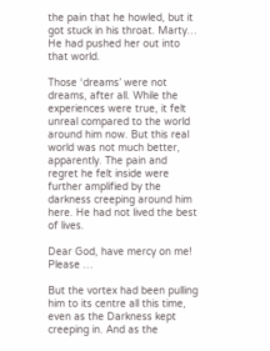the pain that he howled, but it got stuck in his throat. Marty… He had pushed her out into that world.

Those ‘dreams’ were not dreams, after all. While the experiences were true, it felt unreal compared to the world around him now. But this real world was not much better, apparently. The pain and regret he felt inside were further amplified by the darkness creeping around him here. He had not lived the best of lives.

Dear God, have mercy on me! Please …

But the vortex had been pulling him to its centre all this time, even as the Darkness kept creeping in. And as the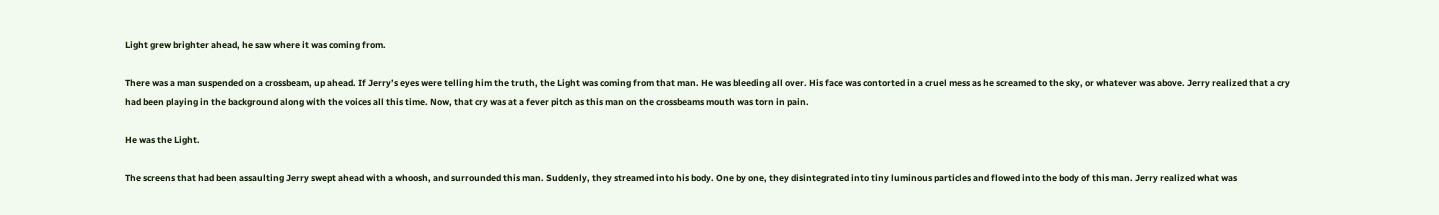Light grew brighter ahead, he saw where it was coming from.

There was a man suspended on a crossbeam, up ahead. If Jerry’s eyes were telling him the truth, the Light was coming from that man. He was bleeding all over. His face was contorted in a cruel mess as he screamed to the sky, or whatever was above. Jerry realized that a cry had been playing in the background along with the voices all this time. Now, that cry was at a fever pitch as this man on the crossbeams mouth was torn in pain.

He was the Light.

The screens that had been assaulting Jerry swept ahead with a whoosh, and surrounded this man. Suddenly, they streamed into his body. One by one, they disintegrated into tiny luminous particles and flowed into the body of this man. Jerry realized what was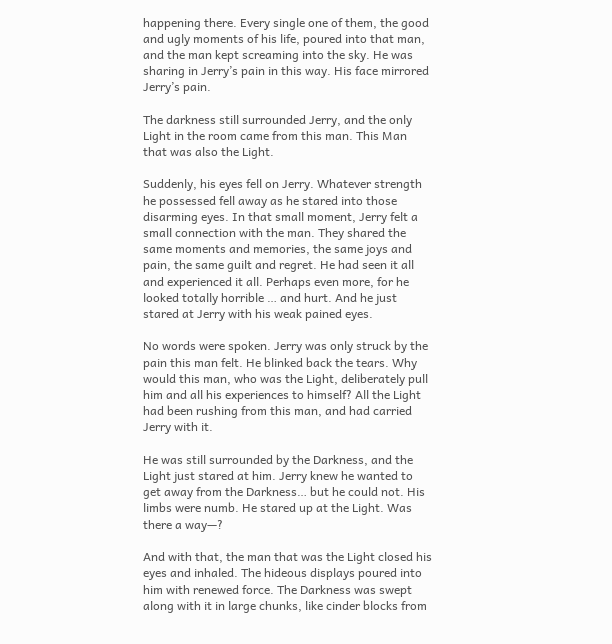happening there. Every single one of them, the good and ugly moments of his life, poured into that man, and the man kept screaming into the sky. He was sharing in Jerry’s pain in this way. His face mirrored Jerry’s pain.

The darkness still surrounded Jerry, and the only Light in the room came from this man. This Man that was also the Light.

Suddenly, his eyes fell on Jerry. Whatever strength he possessed fell away as he stared into those disarming eyes. In that small moment, Jerry felt a small connection with the man. They shared the same moments and memories, the same joys and pain, the same guilt and regret. He had seen it all and experienced it all. Perhaps even more, for he looked totally horrible … and hurt. And he just stared at Jerry with his weak pained eyes.

No words were spoken. Jerry was only struck by the pain this man felt. He blinked back the tears. Why would this man, who was the Light, deliberately pull him and all his experiences to himself? All the Light had been rushing from this man, and had carried Jerry with it.

He was still surrounded by the Darkness, and the Light just stared at him. Jerry knew he wanted to get away from the Darkness… but he could not. His limbs were numb. He stared up at the Light. Was there a way—?

And with that, the man that was the Light closed his eyes and inhaled. The hideous displays poured into him with renewed force. The Darkness was swept along with it in large chunks, like cinder blocks from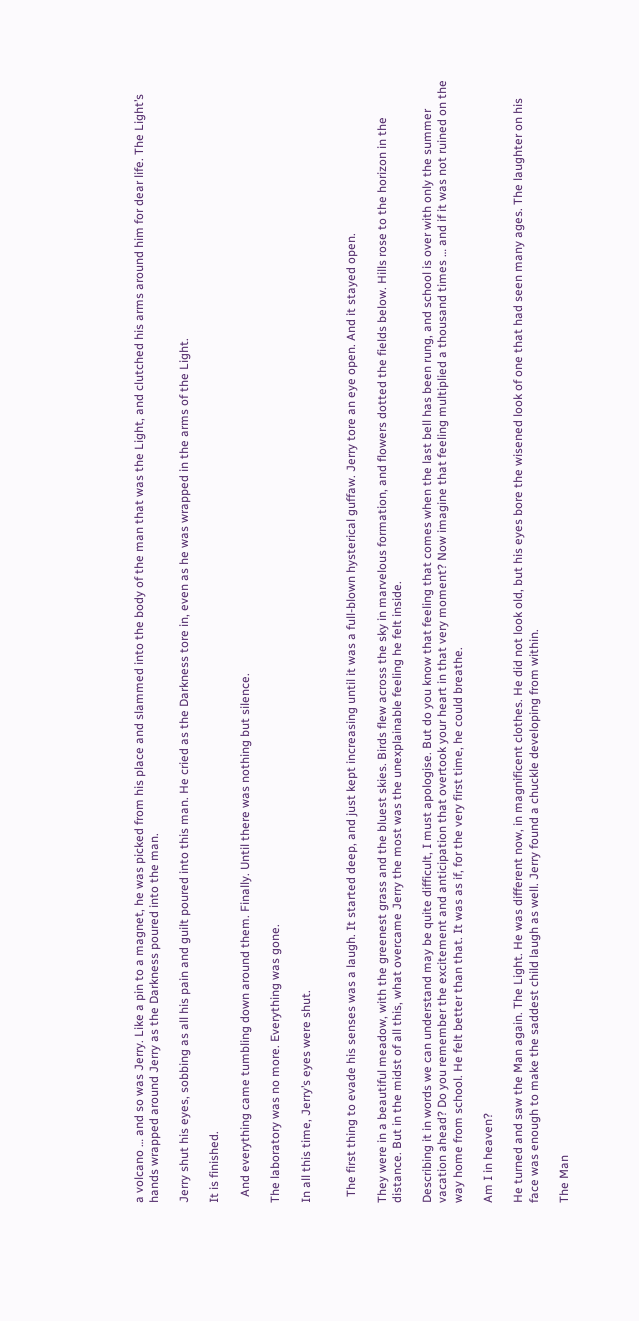a volcano … and so was Jerry. Like a pin to a magnet, he was picked from his place and slammed into the body of the man that was the Light, and clutched his arms around him for dear life. The Light’s hands wrapped around Jerry as the Darkness poured into the man.

Jerry shut his eyes, sobbing as all his pain and guilt poured into this man. He cried as the Darkness tore in, even as he was wrapped in the arms of the Light.

It is finished.

  And everything came tumbling down around them. Finally. Until there was nothing but silence.

The laboratory was no more. Everything was gone.

In all this time, Jerry’s eyes were shut.


  The first thing to evade his senses was a laugh. It started deep, and just kept increasing until it was a full-blown hysterical guffaw. Jerry tore an eye open. And it stayed open.

They were in a beautiful meadow, with the greenest grass and the bluest skies. Birds flew across the sky in marvelous formation, and flowers dotted the fields below. Hills rose to the horizon in the distance. But in the midst of all this, what overcame Jerry the most was the unexplainable feeling he felt inside.

Describing it in words we can understand may be quite difficult, I must apologise. But do you know that feeling that comes when the last bell has been rung, and school is over with only the summer vacation ahead? Do you remember the excitement and anticipation that overtook your heart in that very moment? Now imagine that feeling multiplied a thousand times … and if it was not ruined on the way home from school. He felt better than that. It was as if, for the very first time, he could breathe.

Am I in heaven?

He turned and saw the Man again. The Light. He was different now, in magnificent clothes. He did not look old, but his eyes bore the wisened look of one that had seen many ages. The laughter on his face was enough to make the saddest child laugh as well. Jerry found a chuckle developing from within.

The Man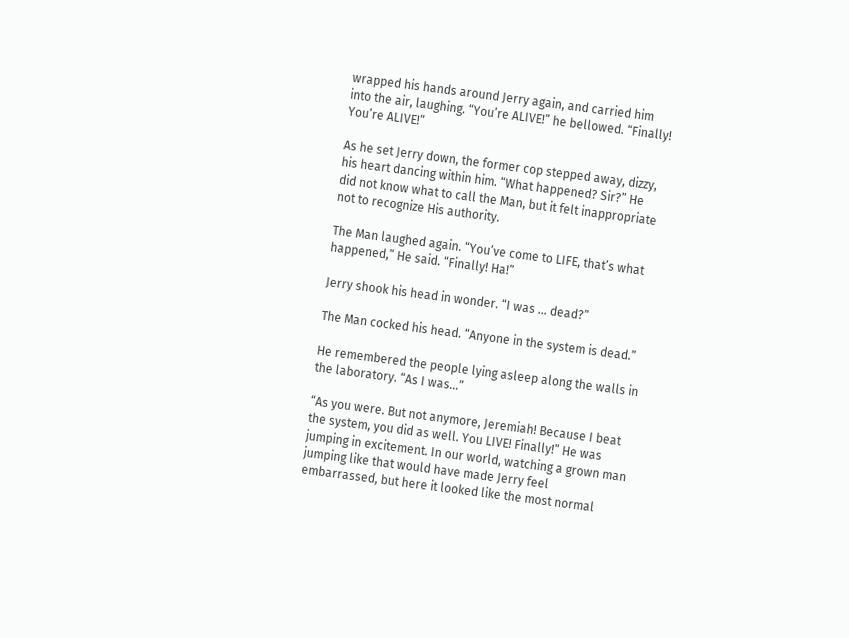wrapped his hands around Jerry again, and carried him into the air, laughing. “You’re ALIVE!” he bellowed. “Finally! You’re ALIVE!”

As he set Jerry down, the former cop stepped away, dizzy, his heart dancing within him. “What happened? Sir?” He did not know what to call the Man, but it felt inappropriate not to recognize His authority.

The Man laughed again. “You’ve come to LIFE, that’s what happened,” He said. “Finally! Ha!”

Jerry shook his head in wonder. “I was … dead?”

The Man cocked his head. “Anyone in the system is dead.”

He remembered the people lying asleep along the walls in the laboratory. “As I was…”

“As you were. But not anymore, Jeremiah! Because I beat the system, you did as well. You LIVE! Finally!” He was jumping in excitement. In our world, watching a grown man jumping like that would have made Jerry feel embarrassed, but here it looked like the most normal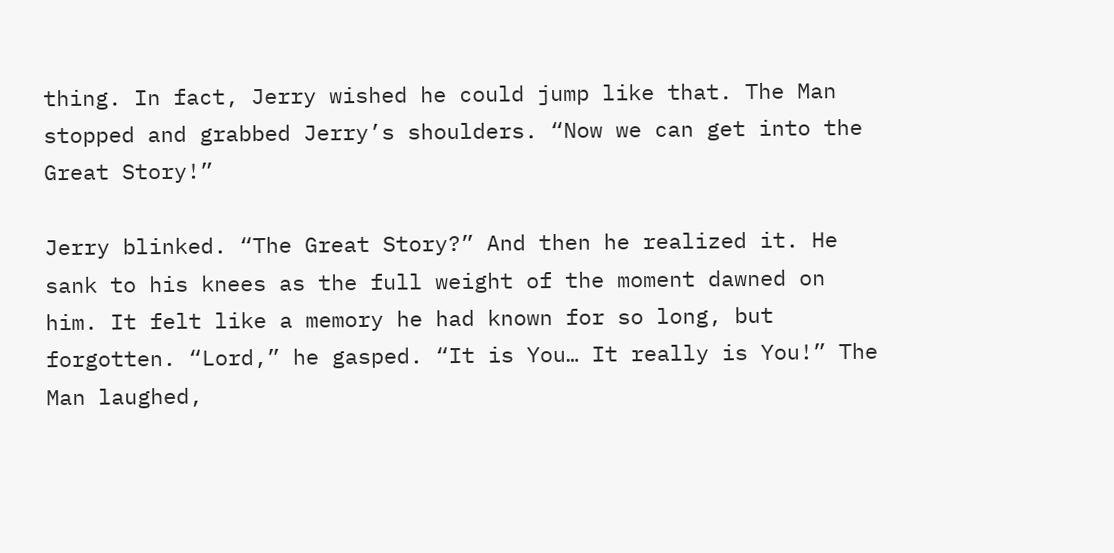thing. In fact, Jerry wished he could jump like that. The Man stopped and grabbed Jerry’s shoulders. “Now we can get into the Great Story!”

Jerry blinked. “The Great Story?” And then he realized it. He sank to his knees as the full weight of the moment dawned on him. It felt like a memory he had known for so long, but forgotten. “Lord,” he gasped. “It is You… It really is You!” The Man laughed,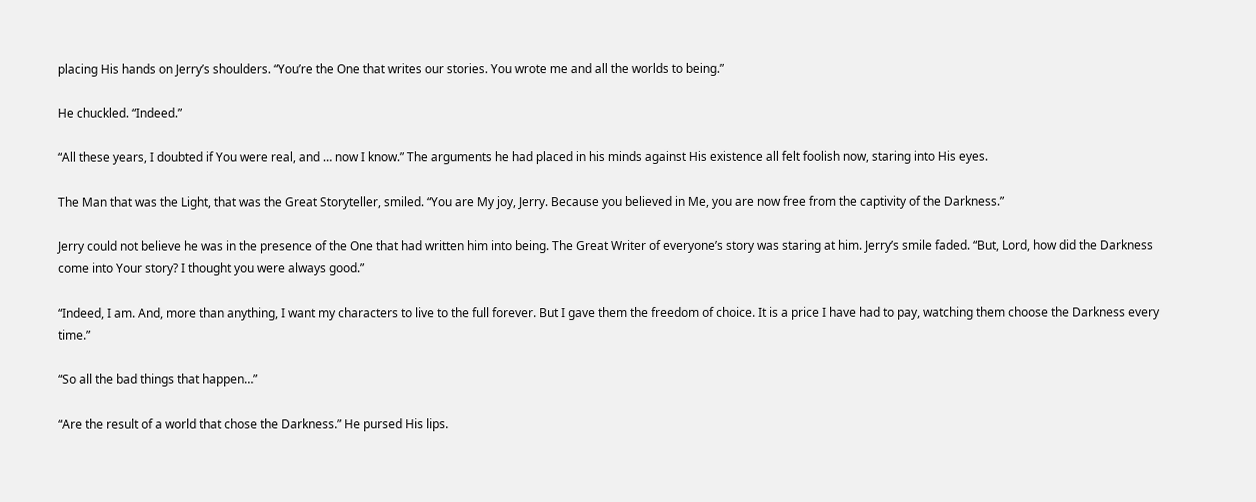placing His hands on Jerry’s shoulders. “You’re the One that writes our stories. You wrote me and all the worlds to being.”

He chuckled. “Indeed.”

“All these years, I doubted if You were real, and … now I know.” The arguments he had placed in his minds against His existence all felt foolish now, staring into His eyes.

The Man that was the Light, that was the Great Storyteller, smiled. “You are My joy, Jerry. Because you believed in Me, you are now free from the captivity of the Darkness.”

Jerry could not believe he was in the presence of the One that had written him into being. The Great Writer of everyone’s story was staring at him. Jerry’s smile faded. “But, Lord, how did the Darkness come into Your story? I thought you were always good.”

“Indeed, I am. And, more than anything, I want my characters to live to the full forever. But I gave them the freedom of choice. It is a price I have had to pay, watching them choose the Darkness every time.”

“So all the bad things that happen…”

“Are the result of a world that chose the Darkness.” He pursed His lips.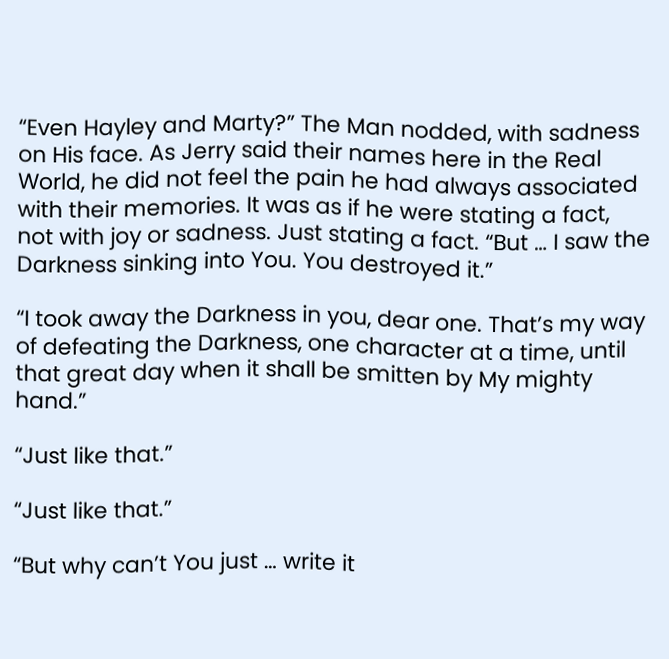“Even Hayley and Marty?” The Man nodded, with sadness on His face. As Jerry said their names here in the Real World, he did not feel the pain he had always associated with their memories. It was as if he were stating a fact, not with joy or sadness. Just stating a fact. “But … I saw the Darkness sinking into You. You destroyed it.”

“I took away the Darkness in you, dear one. That’s my way of defeating the Darkness, one character at a time, until that great day when it shall be smitten by My mighty hand.”

“Just like that.”

“Just like that.”

“But why can’t You just … write it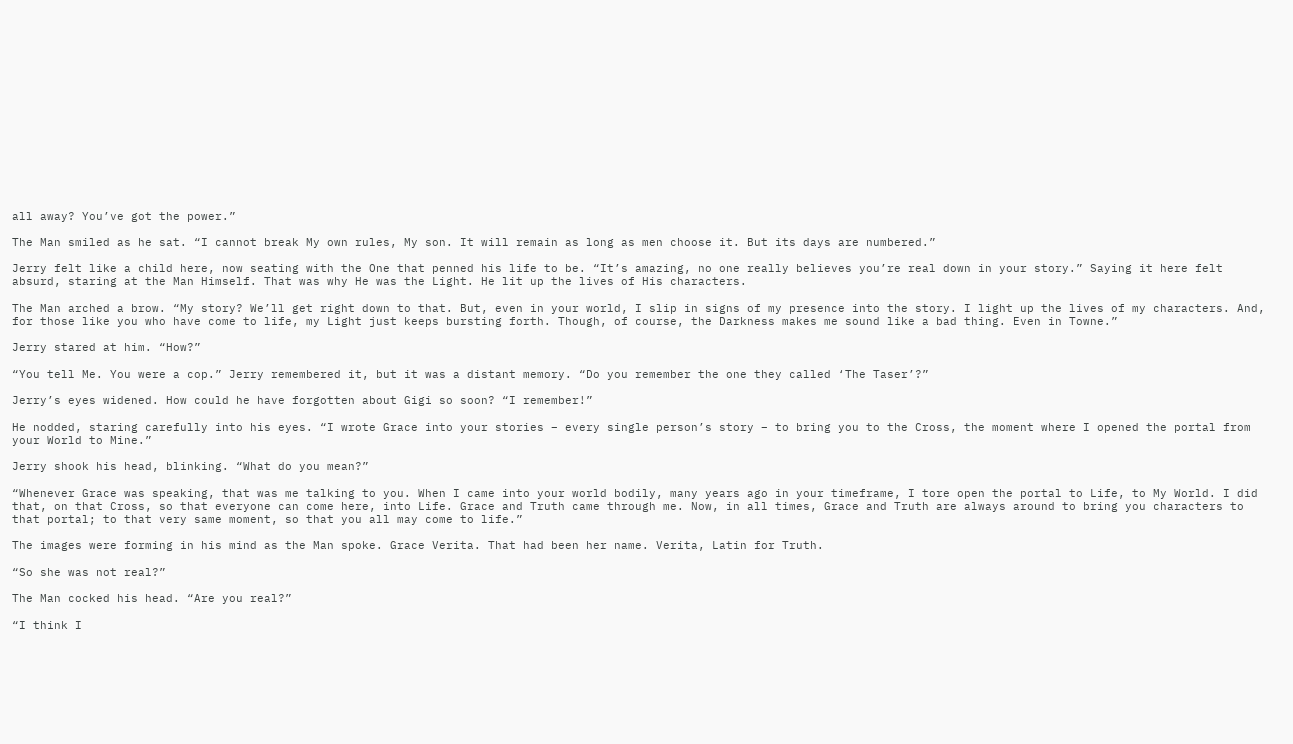all away? You’ve got the power.”

The Man smiled as he sat. “I cannot break My own rules, My son. It will remain as long as men choose it. But its days are numbered.”

Jerry felt like a child here, now seating with the One that penned his life to be. “It’s amazing, no one really believes you’re real down in your story.” Saying it here felt absurd, staring at the Man Himself. That was why He was the Light. He lit up the lives of His characters.

The Man arched a brow. “My story? We’ll get right down to that. But, even in your world, I slip in signs of my presence into the story. I light up the lives of my characters. And, for those like you who have come to life, my Light just keeps bursting forth. Though, of course, the Darkness makes me sound like a bad thing. Even in Towne.”

Jerry stared at him. “How?”

“You tell Me. You were a cop.” Jerry remembered it, but it was a distant memory. “Do you remember the one they called ‘The Taser’?”

Jerry’s eyes widened. How could he have forgotten about Gigi so soon? “I remember!”

He nodded, staring carefully into his eyes. “I wrote Grace into your stories – every single person’s story – to bring you to the Cross, the moment where I opened the portal from your World to Mine.”

Jerry shook his head, blinking. “What do you mean?”

“Whenever Grace was speaking, that was me talking to you. When I came into your world bodily, many years ago in your timeframe, I tore open the portal to Life, to My World. I did that, on that Cross, so that everyone can come here, into Life. Grace and Truth came through me. Now, in all times, Grace and Truth are always around to bring you characters to that portal; to that very same moment, so that you all may come to life.”

The images were forming in his mind as the Man spoke. Grace Verita. That had been her name. Verita, Latin for Truth.

“So she was not real?”

The Man cocked his head. “Are you real?”

“I think I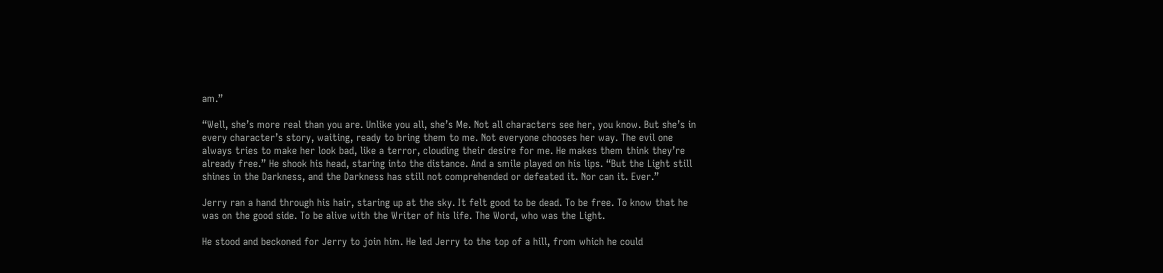am.”

“Well, she’s more real than you are. Unlike you all, she’s Me. Not all characters see her, you know. But she’s in every character’s story, waiting, ready to bring them to me. Not everyone chooses her way. The evil one always tries to make her look bad, like a terror, clouding their desire for me. He makes them think they’re already free.” He shook his head, staring into the distance. And a smile played on his lips. “But the Light still shines in the Darkness, and the Darkness has still not comprehended or defeated it. Nor can it. Ever.”

Jerry ran a hand through his hair, staring up at the sky. It felt good to be dead. To be free. To know that he was on the good side. To be alive with the Writer of his life. The Word, who was the Light.

He stood and beckoned for Jerry to join him. He led Jerry to the top of a hill, from which he could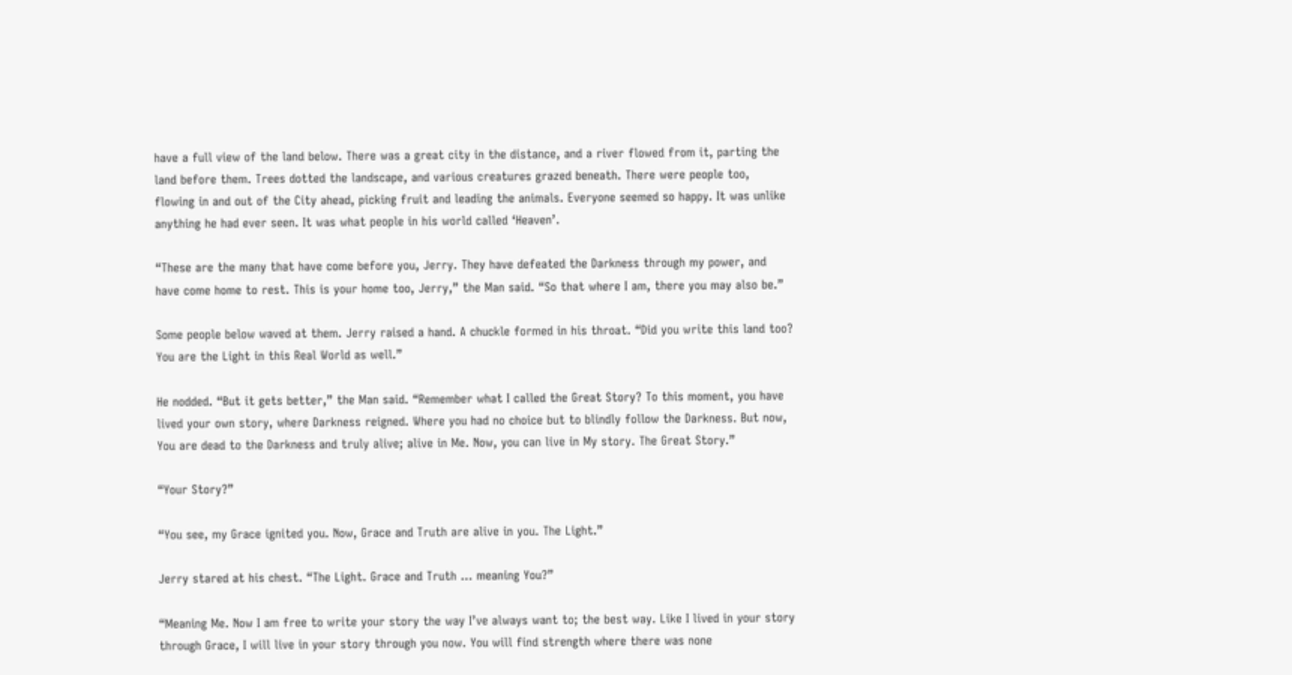have a full view of the land below. There was a great city in the distance, and a river flowed from it, parting the land before them. Trees dotted the landscape, and various creatures grazed beneath. There were people too, flowing in and out of the City ahead, picking fruit and leading the animals. Everyone seemed so happy. It was unlike anything he had ever seen. It was what people in his world called ‘Heaven’.

“These are the many that have come before you, Jerry. They have defeated the Darkness through my power, and have come home to rest. This is your home too, Jerry,” the Man said. “So that where I am, there you may also be.”

Some people below waved at them. Jerry raised a hand. A chuckle formed in his throat. “Did you write this land too? You are the Light in this Real World as well.”

He nodded. “But it gets better,” the Man said. “Remember what I called the Great Story? To this moment, you have lived your own story, where Darkness reigned. Where you had no choice but to blindly follow the Darkness. But now, You are dead to the Darkness and truly alive; alive in Me. Now, you can live in My story. The Great Story.”

“Your Story?”

“You see, my Grace ignited you. Now, Grace and Truth are alive in you. The Light.”

Jerry stared at his chest. “The Light. Grace and Truth … meaning You?”

“Meaning Me. Now I am free to write your story the way I’ve always want to; the best way. Like I lived in your story through Grace, I will live in your story through you now. You will find strength where there was none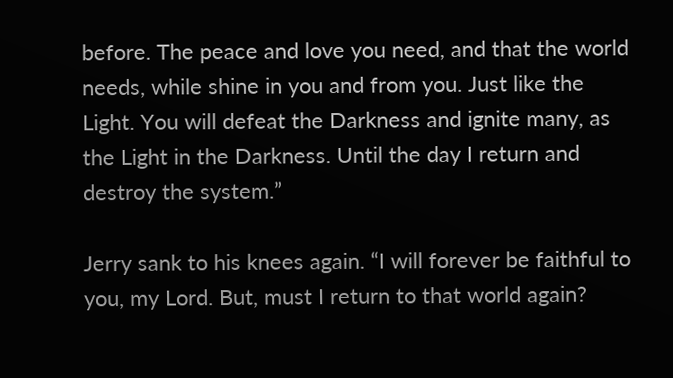before. The peace and love you need, and that the world needs, while shine in you and from you. Just like the Light. You will defeat the Darkness and ignite many, as the Light in the Darkness. Until the day I return and destroy the system.”

Jerry sank to his knees again. “I will forever be faithful to you, my Lord. But, must I return to that world again?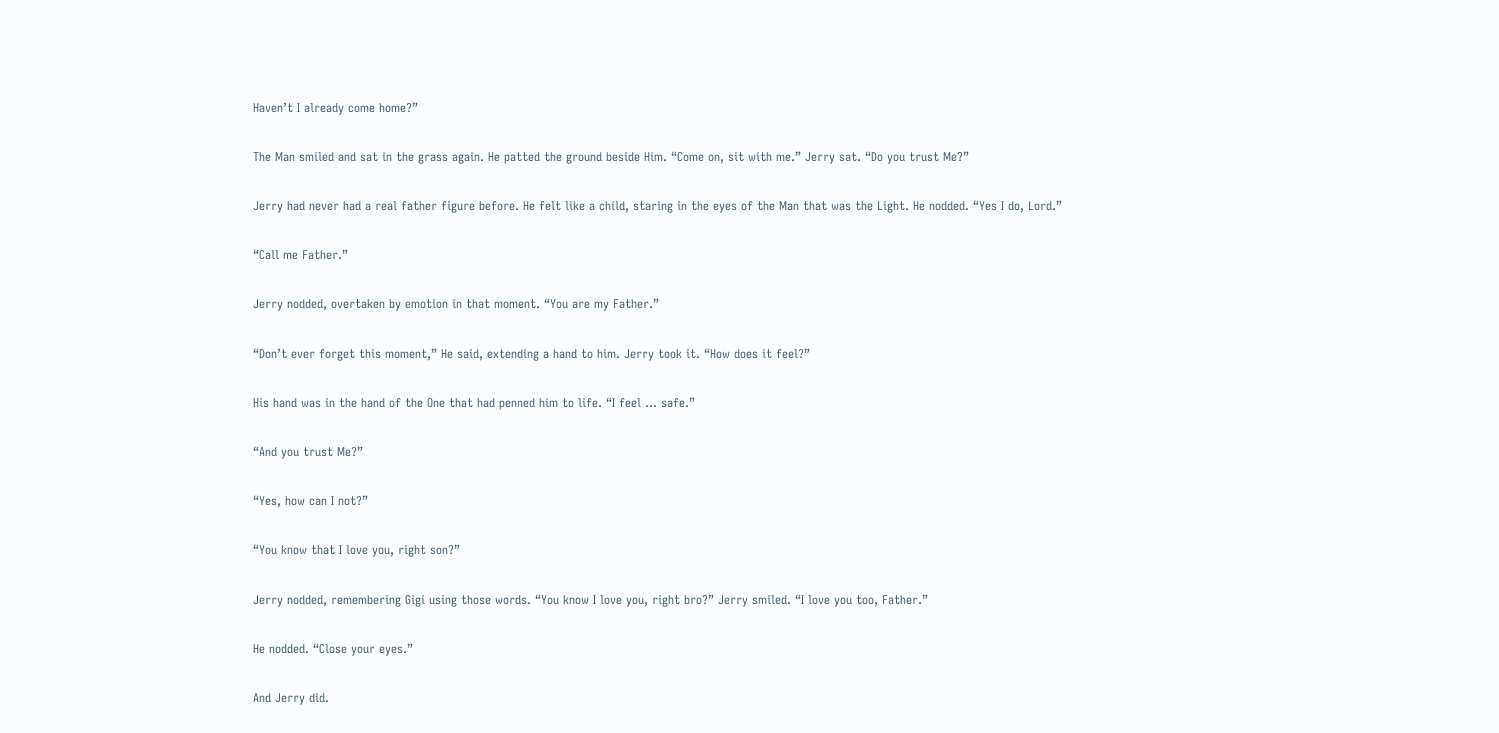Haven’t I already come home?”

The Man smiled and sat in the grass again. He patted the ground beside Him. “Come on, sit with me.” Jerry sat. “Do you trust Me?”

Jerry had never had a real father figure before. He felt like a child, staring in the eyes of the Man that was the Light. He nodded. “Yes I do, Lord.”

“Call me Father.”

Jerry nodded, overtaken by emotion in that moment. “You are my Father.”

“Don’t ever forget this moment,” He said, extending a hand to him. Jerry took it. “How does it feel?”

His hand was in the hand of the One that had penned him to life. “I feel … safe.”

“And you trust Me?”

“Yes, how can I not?”

“You know that I love you, right son?”

Jerry nodded, remembering Gigi using those words. “You know I love you, right bro?” Jerry smiled. “I love you too, Father.”

He nodded. “Close your eyes.”

And Jerry did.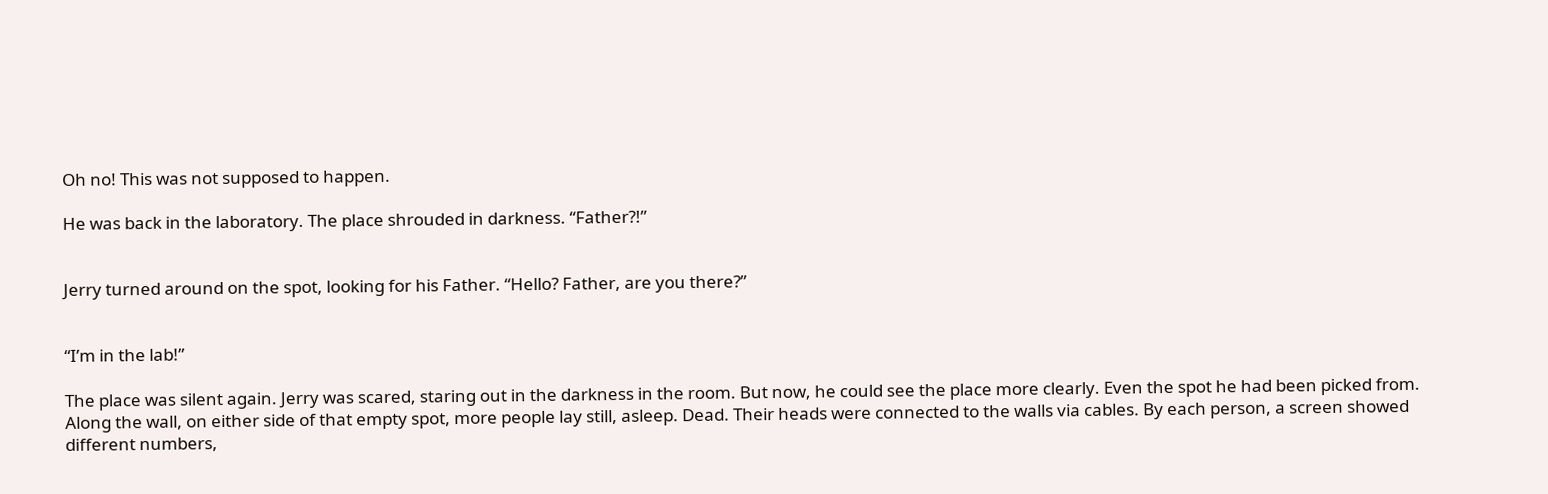Oh no! This was not supposed to happen.

He was back in the laboratory. The place shrouded in darkness. “Father?!”


Jerry turned around on the spot, looking for his Father. “Hello? Father, are you there?”


“I’m in the lab!”

The place was silent again. Jerry was scared, staring out in the darkness in the room. But now, he could see the place more clearly. Even the spot he had been picked from. Along the wall, on either side of that empty spot, more people lay still, asleep. Dead. Their heads were connected to the walls via cables. By each person, a screen showed different numbers,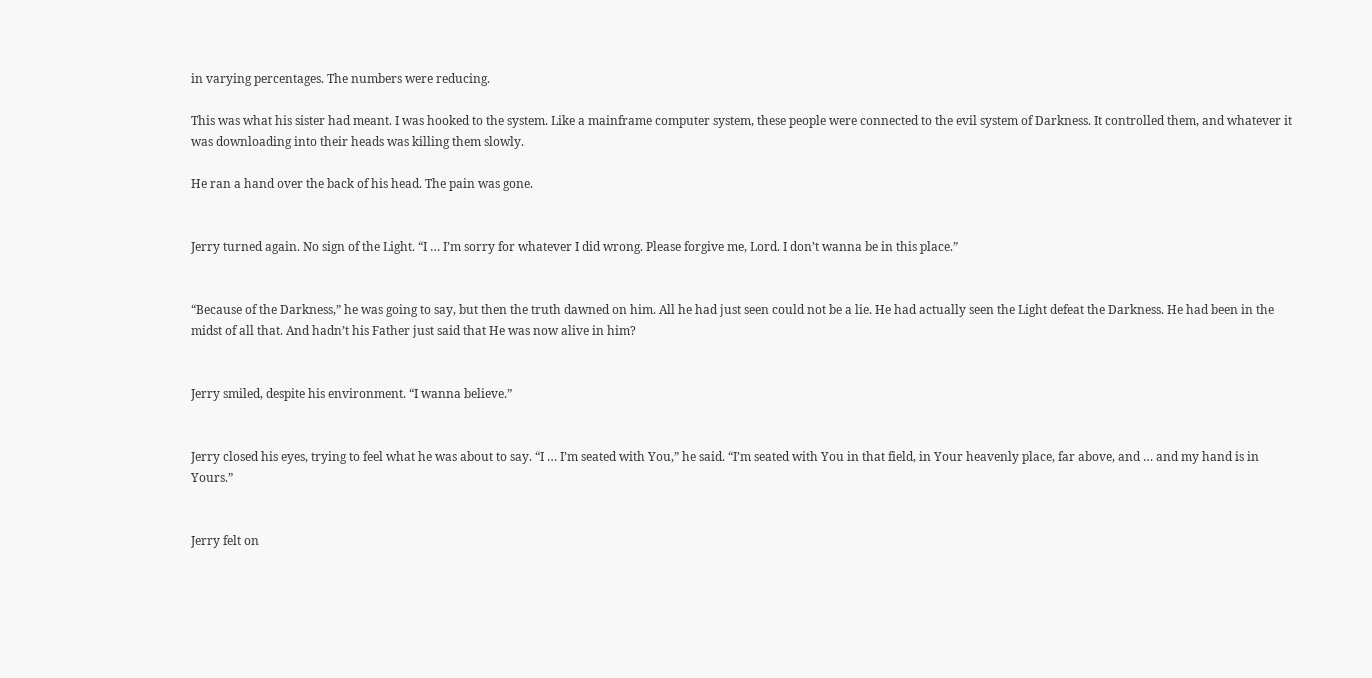in varying percentages. The numbers were reducing.

This was what his sister had meant. I was hooked to the system. Like a mainframe computer system, these people were connected to the evil system of Darkness. It controlled them, and whatever it was downloading into their heads was killing them slowly.

He ran a hand over the back of his head. The pain was gone.


Jerry turned again. No sign of the Light. “I … I’m sorry for whatever I did wrong. Please forgive me, Lord. I don’t wanna be in this place.”


“Because of the Darkness,” he was going to say, but then the truth dawned on him. All he had just seen could not be a lie. He had actually seen the Light defeat the Darkness. He had been in the midst of all that. And hadn’t his Father just said that He was now alive in him?


Jerry smiled, despite his environment. “I wanna believe.”


Jerry closed his eyes, trying to feel what he was about to say. “I … I’m seated with You,” he said. “I’m seated with You in that field, in Your heavenly place, far above, and … and my hand is in Yours.”


Jerry felt on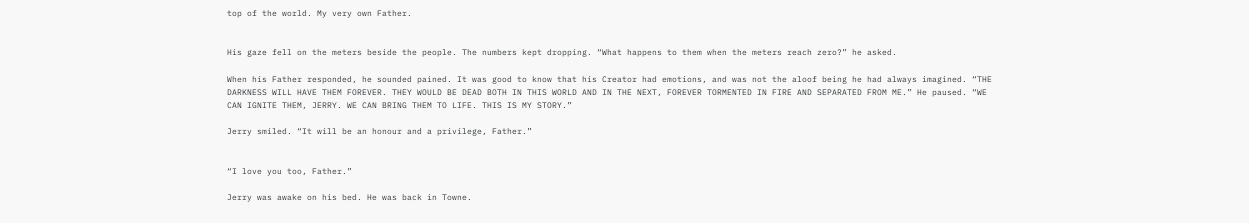top of the world. My very own Father.


His gaze fell on the meters beside the people. The numbers kept dropping. “What happens to them when the meters reach zero?” he asked.

When his Father responded, he sounded pained. It was good to know that his Creator had emotions, and was not the aloof being he had always imagined. “THE DARKNESS WILL HAVE THEM FOREVER. THEY WOULD BE DEAD BOTH IN THIS WORLD AND IN THE NEXT, FOREVER TORMENTED IN FIRE AND SEPARATED FROM ME.” He paused. “WE CAN IGNITE THEM, JERRY. WE CAN BRING THEM TO LIFE. THIS IS MY STORY.”

Jerry smiled. “It will be an honour and a privilege, Father.”


“I love you too, Father.”

Jerry was awake on his bed. He was back in Towne.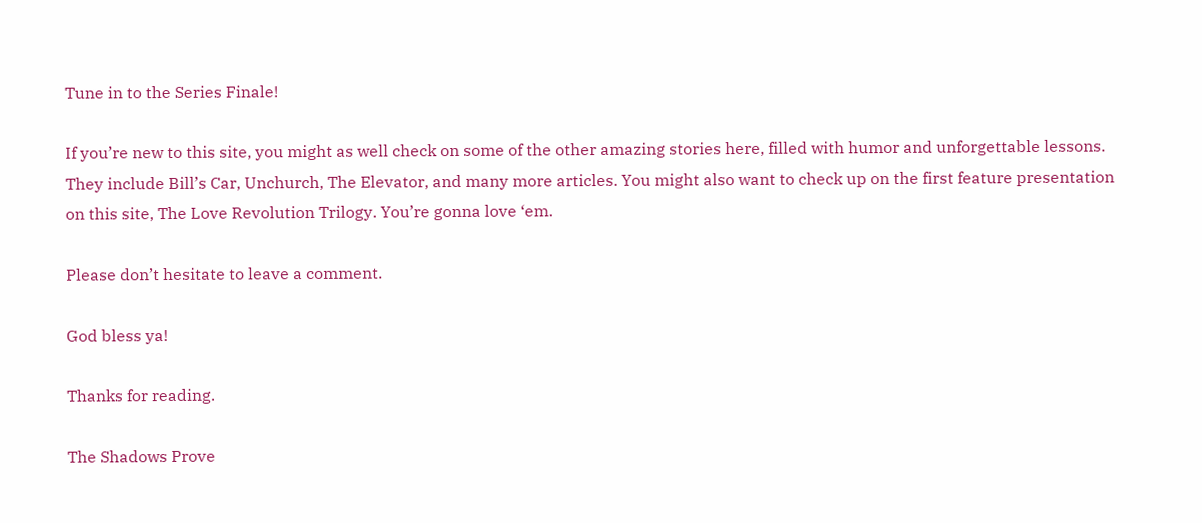Tune in to the Series Finale!

If you’re new to this site, you might as well check on some of the other amazing stories here, filled with humor and unforgettable lessons. They include Bill’s Car, Unchurch, The Elevator, and many more articles. You might also want to check up on the first feature presentation on this site, The Love Revolution Trilogy. You’re gonna love ‘em.

Please don’t hesitate to leave a comment.

God bless ya!

Thanks for reading.

The Shadows Prove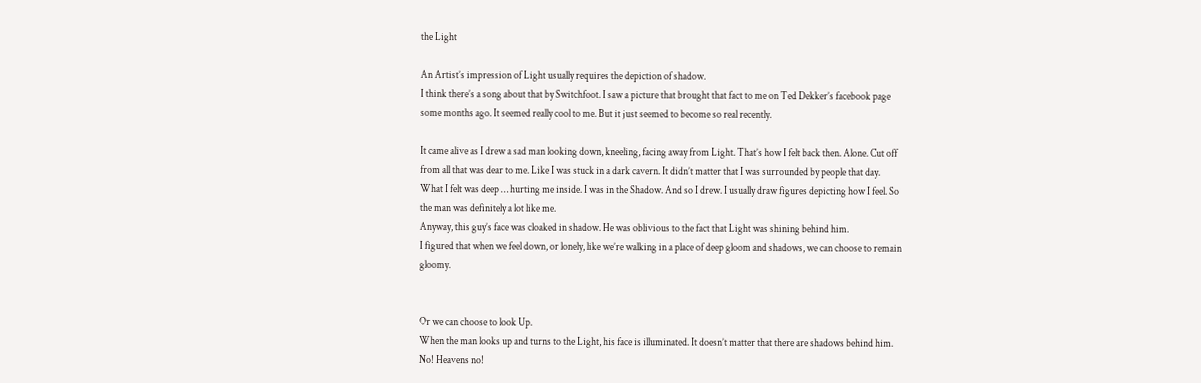the Light

An Artist’s impression of Light usually requires the depiction of shadow.
I think there’s a song about that by Switchfoot. I saw a picture that brought that fact to me on Ted Dekker’s facebook page some months ago. It seemed really cool to me. But it just seemed to become so real recently.

It came alive as I drew a sad man looking down, kneeling, facing away from Light. That’s how I felt back then. Alone. Cut off from all that was dear to me. Like I was stuck in a dark cavern. It didn’t matter that I was surrounded by people that day. What I felt was deep … hurting me inside. I was in the Shadow. And so I drew. I usually draw figures depicting how I feel. So the man was definitely a lot like me.
Anyway, this guy’s face was cloaked in shadow. He was oblivious to the fact that Light was shining behind him.
I figured that when we feel down, or lonely, like we’re walking in a place of deep gloom and shadows, we can choose to remain gloomy.


Or we can choose to look Up.
When the man looks up and turns to the Light, his face is illuminated. It doesn’t matter that there are shadows behind him. No! Heavens no!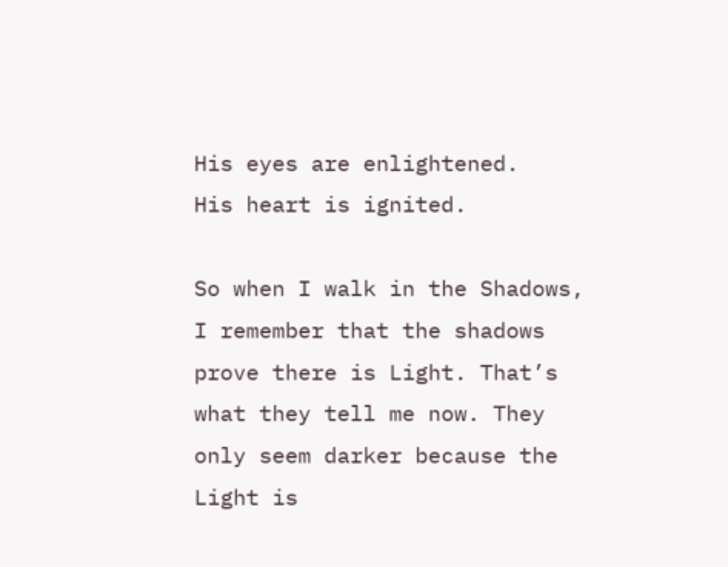His eyes are enlightened.
His heart is ignited.

So when I walk in the Shadows, I remember that the shadows prove there is Light. That’s what they tell me now. They only seem darker because the Light is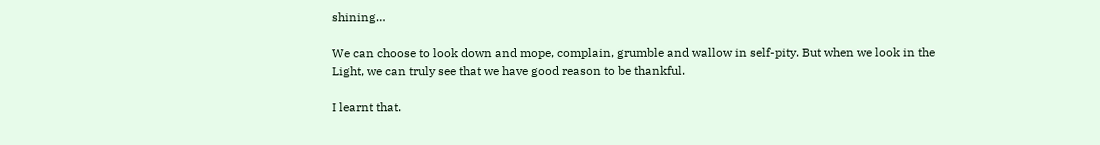shining…

We can choose to look down and mope, complain, grumble and wallow in self-pity. But when we look in the Light, we can truly see that we have good reason to be thankful.

I learnt that.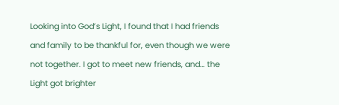Looking into God’s Light, I found that I had friends and family to be thankful for, even though we were not together. I got to meet new friends, and… the Light got brighter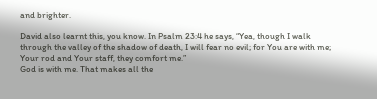and brighter.

David also learnt this, you know. In Psalm 23:4 he says, “Yea, though I walk through the valley of the shadow of death, I will fear no evil; for You are with me; Your rod and Your staff, they comfort me.”
God is with me. That makes all the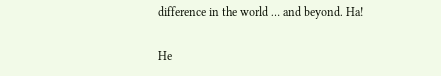difference in the world … and beyond. Ha!

He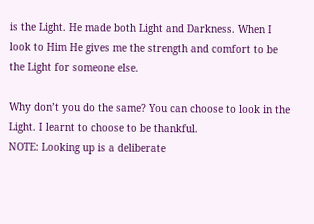is the Light. He made both Light and Darkness. When I look to Him He gives me the strength and comfort to be the Light for someone else.

Why don’t you do the same? You can choose to look in the Light. I learnt to choose to be thankful.
NOTE: Looking up is a deliberate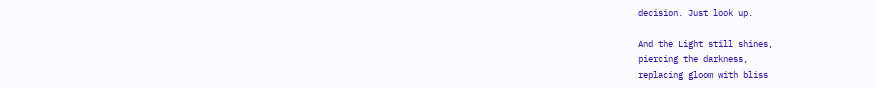decision. Just look up.

And the Light still shines,
piercing the darkness,
replacing gloom with bliss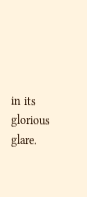in its glorious glare.